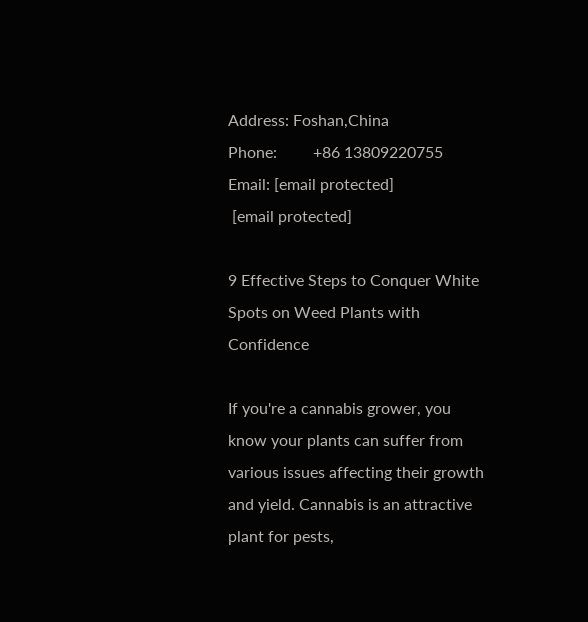Address: Foshan,China                Phone:         +86 13809220755             Email: [email protected]
 [email protected]

9 Effective Steps to Conquer White Spots on Weed Plants with Confidence

If you're a cannabis grower, you know your plants can suffer from various issues affecting their growth and yield. Cannabis is an attractive plant for pests,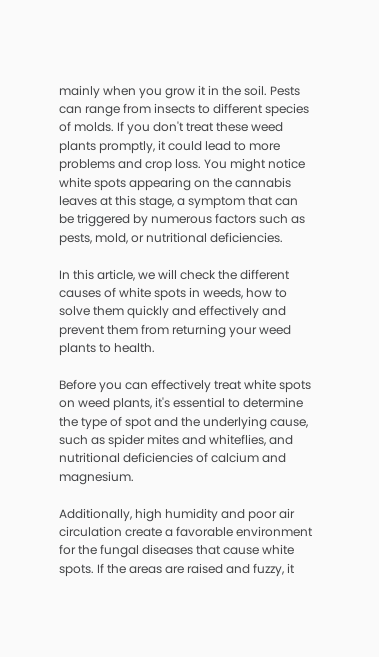mainly when you grow it in the soil. Pests can range from insects to different species of molds. If you don't treat these weed plants promptly, it could lead to more problems and crop loss. You might notice white spots appearing on the cannabis leaves at this stage, a symptom that can be triggered by numerous factors such as pests, mold, or nutritional deficiencies.

In this article, we will check the different causes of white spots in weeds, how to solve them quickly and effectively and prevent them from returning your weed plants to health.

Before you can effectively treat white spots on weed plants, it's essential to determine the type of spot and the underlying cause, such as spider mites and whiteflies, and nutritional deficiencies of calcium and magnesium.

Additionally, high humidity and poor air circulation create a favorable environment for the fungal diseases that cause white spots. If the areas are raised and fuzzy, it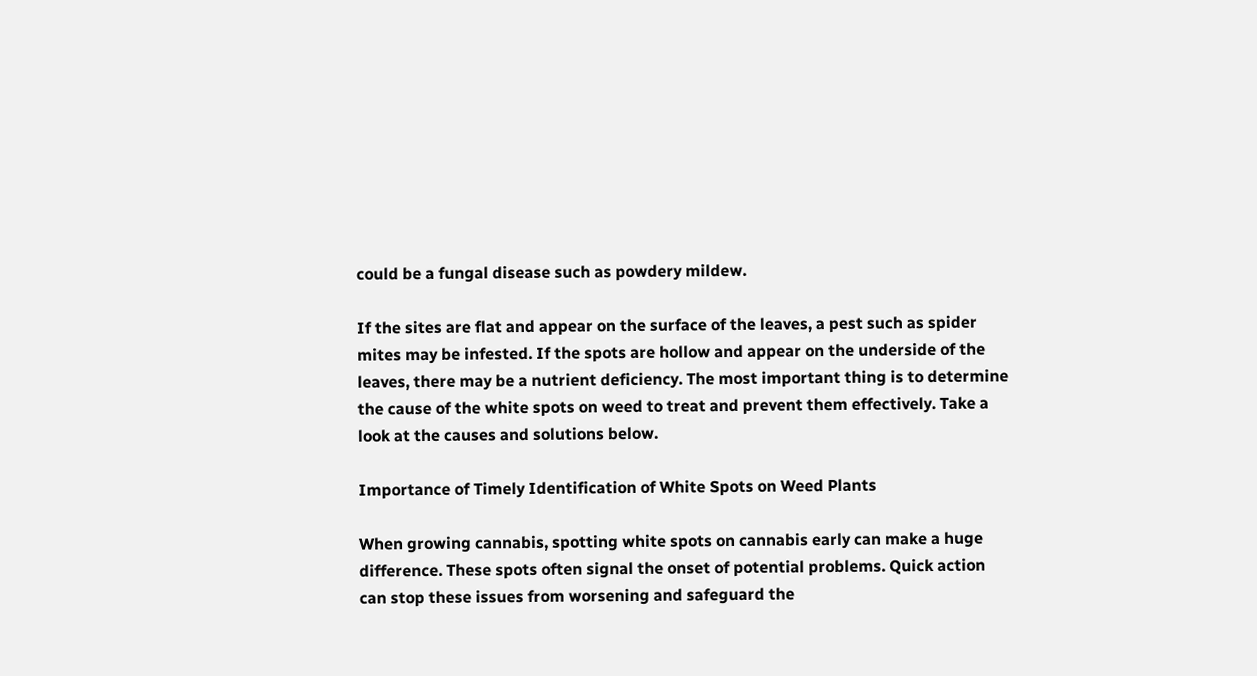could be a fungal disease such as powdery mildew.

If the sites are flat and appear on the surface of the leaves, a pest such as spider mites may be infested. If the spots are hollow and appear on the underside of the leaves, there may be a nutrient deficiency. The most important thing is to determine the cause of the white spots on weed to treat and prevent them effectively. Take a look at the causes and solutions below.

Importance of Timely Identification of White Spots on Weed Plants

When growing cannabis, spotting white spots on cannabis early can make a huge difference. These spots often signal the onset of potential problems. Quick action can stop these issues from worsening and safeguard the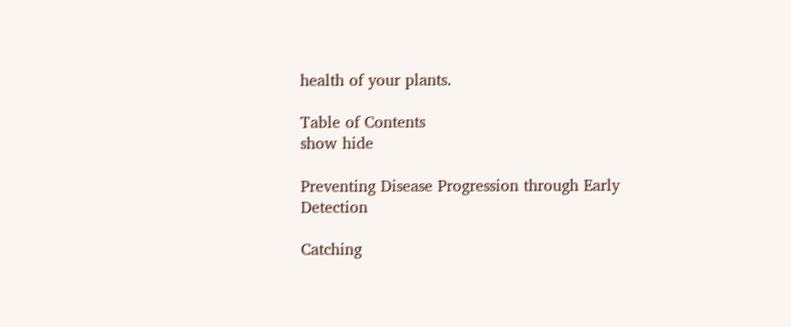health of your plants.

Table of Contents
show hide

Preventing Disease Progression through Early Detection

Catching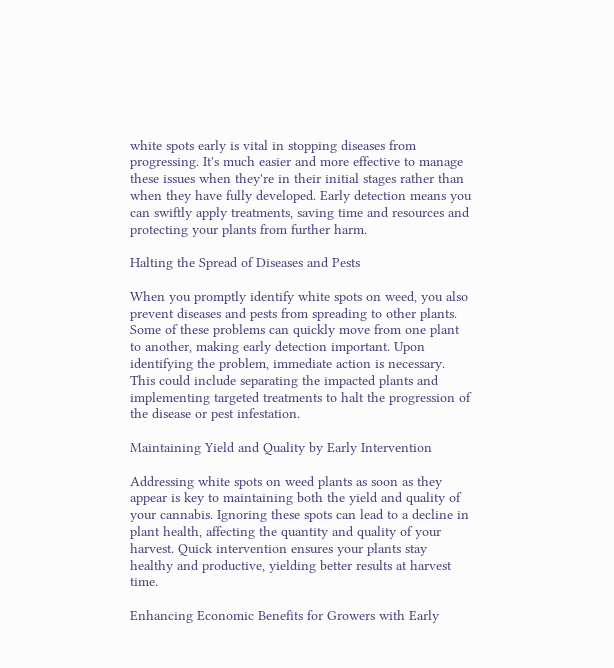white spots early is vital in stopping diseases from progressing. It's much easier and more effective to manage these issues when they're in their initial stages rather than when they have fully developed. Early detection means you can swiftly apply treatments, saving time and resources and protecting your plants from further harm.

Halting the Spread of Diseases and Pests

When you promptly identify white spots on weed, you also prevent diseases and pests from spreading to other plants. Some of these problems can quickly move from one plant to another, making early detection important. Upon identifying the problem, immediate action is necessary. This could include separating the impacted plants and implementing targeted treatments to halt the progression of the disease or pest infestation.

Maintaining Yield and Quality by Early Intervention

Addressing white spots on weed plants as soon as they appear is key to maintaining both the yield and quality of your cannabis. Ignoring these spots can lead to a decline in plant health, affecting the quantity and quality of your harvest. Quick intervention ensures your plants stay healthy and productive, yielding better results at harvest time.

Enhancing Economic Benefits for Growers with Early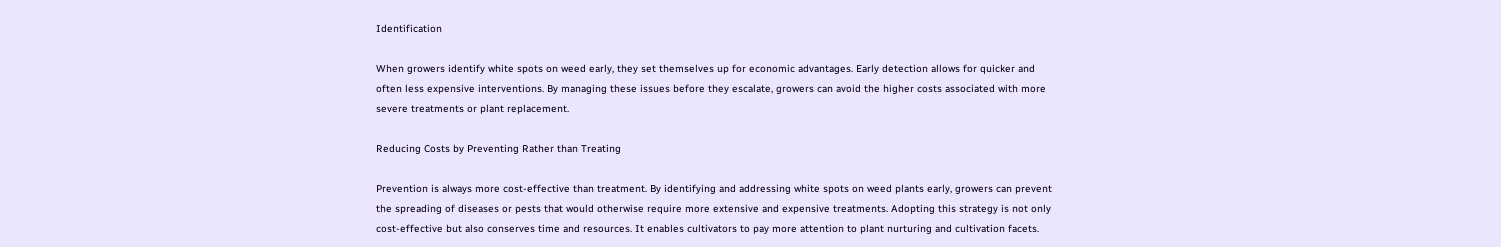Identification

When growers identify white spots on weed early, they set themselves up for economic advantages. Early detection allows for quicker and often less expensive interventions. By managing these issues before they escalate, growers can avoid the higher costs associated with more severe treatments or plant replacement.

Reducing Costs by Preventing Rather than Treating

Prevention is always more cost-effective than treatment. By identifying and addressing white spots on weed plants early, growers can prevent the spreading of diseases or pests that would otherwise require more extensive and expensive treatments. Adopting this strategy is not only cost-effective but also conserves time and resources. It enables cultivators to pay more attention to plant nurturing and cultivation facets.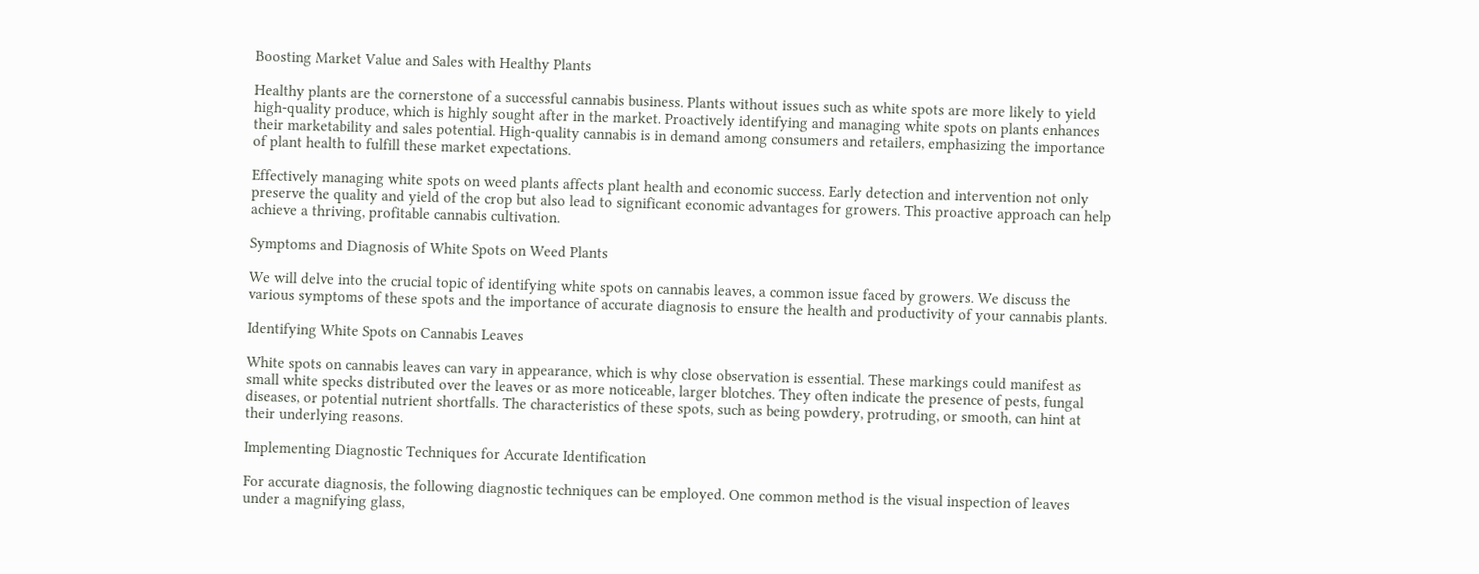Boosting Market Value and Sales with Healthy Plants

Healthy plants are the cornerstone of a successful cannabis business. Plants without issues such as white spots are more likely to yield high-quality produce, which is highly sought after in the market. Proactively identifying and managing white spots on plants enhances their marketability and sales potential. High-quality cannabis is in demand among consumers and retailers, emphasizing the importance of plant health to fulfill these market expectations.

Effectively managing white spots on weed plants affects plant health and economic success. Early detection and intervention not only preserve the quality and yield of the crop but also lead to significant economic advantages for growers. This proactive approach can help achieve a thriving, profitable cannabis cultivation.

Symptoms and Diagnosis of White Spots on Weed Plants

We will delve into the crucial topic of identifying white spots on cannabis leaves, a common issue faced by growers. We discuss the various symptoms of these spots and the importance of accurate diagnosis to ensure the health and productivity of your cannabis plants.

Identifying White Spots on Cannabis Leaves

White spots on cannabis leaves can vary in appearance, which is why close observation is essential. These markings could manifest as small white specks distributed over the leaves or as more noticeable, larger blotches. They often indicate the presence of pests, fungal diseases, or potential nutrient shortfalls. The characteristics of these spots, such as being powdery, protruding, or smooth, can hint at their underlying reasons.

Implementing Diagnostic Techniques for Accurate Identification

For accurate diagnosis, the following diagnostic techniques can be employed. One common method is the visual inspection of leaves under a magnifying glass,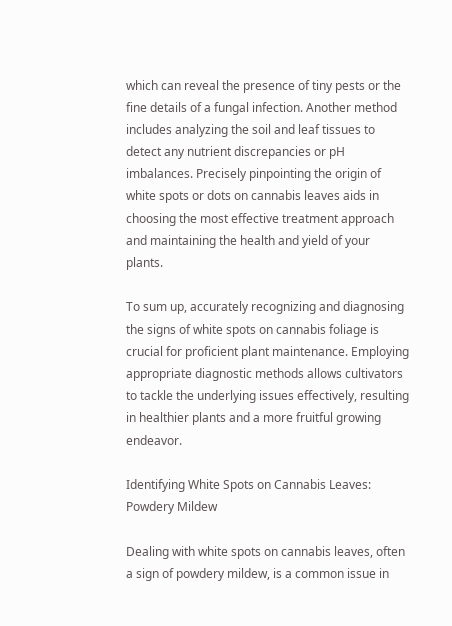which can reveal the presence of tiny pests or the fine details of a fungal infection. Another method includes analyzing the soil and leaf tissues to detect any nutrient discrepancies or pH imbalances. Precisely pinpointing the origin of white spots or dots on cannabis leaves aids in choosing the most effective treatment approach and maintaining the health and yield of your plants.

To sum up, accurately recognizing and diagnosing the signs of white spots on cannabis foliage is crucial for proficient plant maintenance. Employing appropriate diagnostic methods allows cultivators to tackle the underlying issues effectively, resulting in healthier plants and a more fruitful growing endeavor.

Identifying White Spots on Cannabis Leaves: Powdery Mildew

Dealing with white spots on cannabis leaves, often a sign of powdery mildew, is a common issue in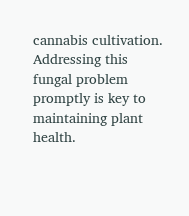cannabis cultivation. Addressing this fungal problem promptly is key to maintaining plant health.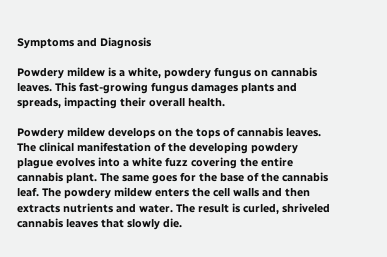Symptoms and Diagnosis

Powdery mildew is a white, powdery fungus on cannabis leaves. This fast-growing fungus damages plants and spreads, impacting their overall health.

Powdery mildew develops on the tops of cannabis leaves. The clinical manifestation of the developing powdery plague evolves into a white fuzz covering the entire cannabis plant. The same goes for the base of the cannabis leaf. The powdery mildew enters the cell walls and then extracts nutrients and water. The result is curled, shriveled cannabis leaves that slowly die.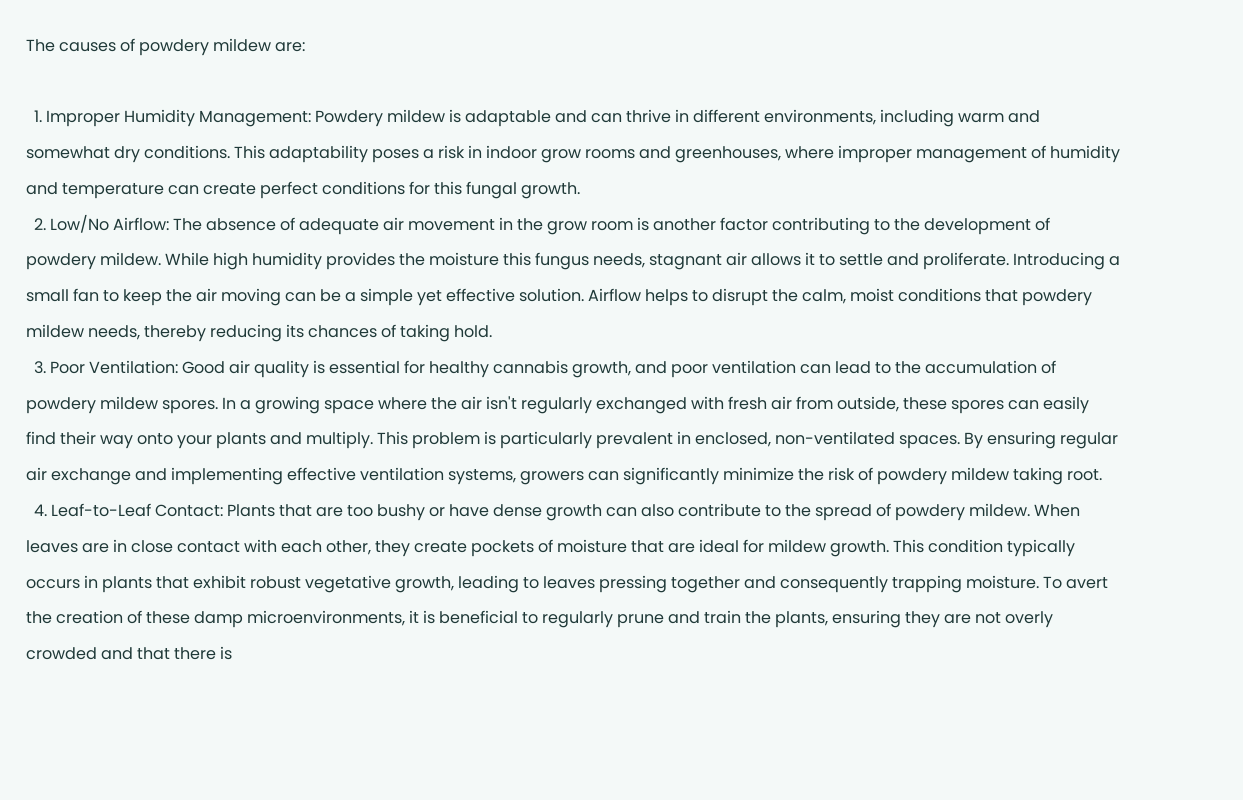The causes of powdery mildew are:

  1. Improper Humidity Management: Powdery mildew is adaptable and can thrive in different environments, including warm and somewhat dry conditions. This adaptability poses a risk in indoor grow rooms and greenhouses, where improper management of humidity and temperature can create perfect conditions for this fungal growth.
  2. Low/No Airflow: The absence of adequate air movement in the grow room is another factor contributing to the development of powdery mildew. While high humidity provides the moisture this fungus needs, stagnant air allows it to settle and proliferate. Introducing a small fan to keep the air moving can be a simple yet effective solution. Airflow helps to disrupt the calm, moist conditions that powdery mildew needs, thereby reducing its chances of taking hold.
  3. Poor Ventilation: Good air quality is essential for healthy cannabis growth, and poor ventilation can lead to the accumulation of powdery mildew spores. In a growing space where the air isn't regularly exchanged with fresh air from outside, these spores can easily find their way onto your plants and multiply. This problem is particularly prevalent in enclosed, non-ventilated spaces. By ensuring regular air exchange and implementing effective ventilation systems, growers can significantly minimize the risk of powdery mildew taking root.
  4. Leaf-to-Leaf Contact: Plants that are too bushy or have dense growth can also contribute to the spread of powdery mildew. When leaves are in close contact with each other, they create pockets of moisture that are ideal for mildew growth. This condition typically occurs in plants that exhibit robust vegetative growth, leading to leaves pressing together and consequently trapping moisture. To avert the creation of these damp microenvironments, it is beneficial to regularly prune and train the plants, ensuring they are not overly crowded and that there is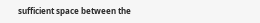sufficient space between the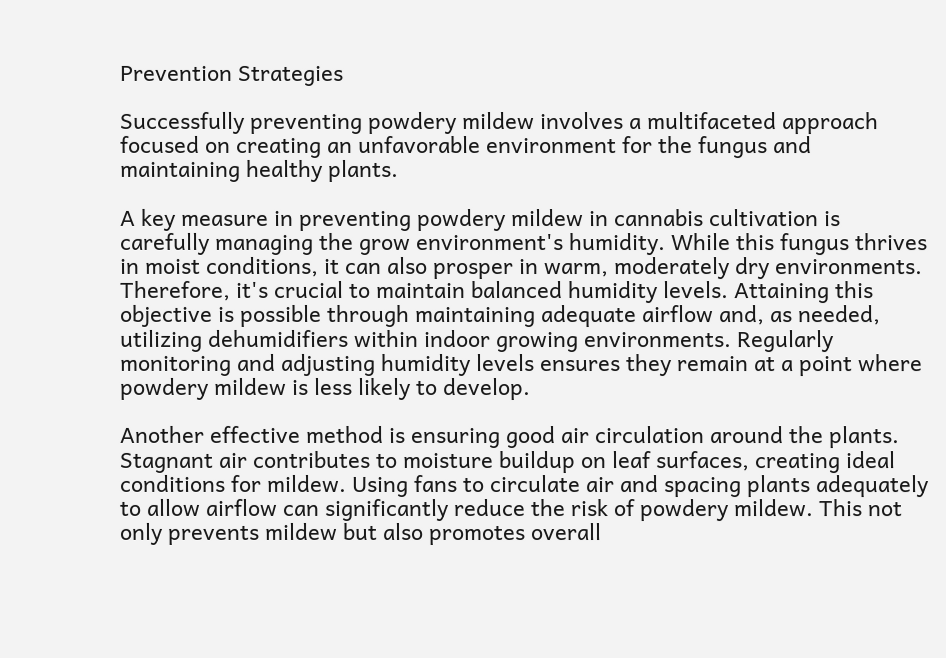Prevention Strategies

Successfully preventing powdery mildew involves a multifaceted approach focused on creating an unfavorable environment for the fungus and maintaining healthy plants.

A key measure in preventing powdery mildew in cannabis cultivation is carefully managing the grow environment's humidity. While this fungus thrives in moist conditions, it can also prosper in warm, moderately dry environments. Therefore, it's crucial to maintain balanced humidity levels. Attaining this objective is possible through maintaining adequate airflow and, as needed, utilizing dehumidifiers within indoor growing environments. Regularly monitoring and adjusting humidity levels ensures they remain at a point where powdery mildew is less likely to develop.

Another effective method is ensuring good air circulation around the plants. Stagnant air contributes to moisture buildup on leaf surfaces, creating ideal conditions for mildew. Using fans to circulate air and spacing plants adequately to allow airflow can significantly reduce the risk of powdery mildew. This not only prevents mildew but also promotes overall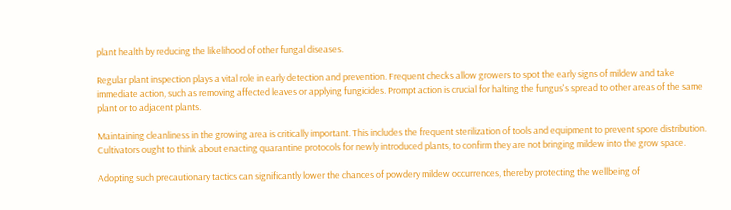plant health by reducing the likelihood of other fungal diseases.

Regular plant inspection plays a vital role in early detection and prevention. Frequent checks allow growers to spot the early signs of mildew and take immediate action, such as removing affected leaves or applying fungicides. Prompt action is crucial for halting the fungus's spread to other areas of the same plant or to adjacent plants.

Maintaining cleanliness in the growing area is critically important. This includes the frequent sterilization of tools and equipment to prevent spore distribution. Cultivators ought to think about enacting quarantine protocols for newly introduced plants, to confirm they are not bringing mildew into the grow space.

Adopting such precautionary tactics can significantly lower the chances of powdery mildew occurrences, thereby protecting the wellbeing of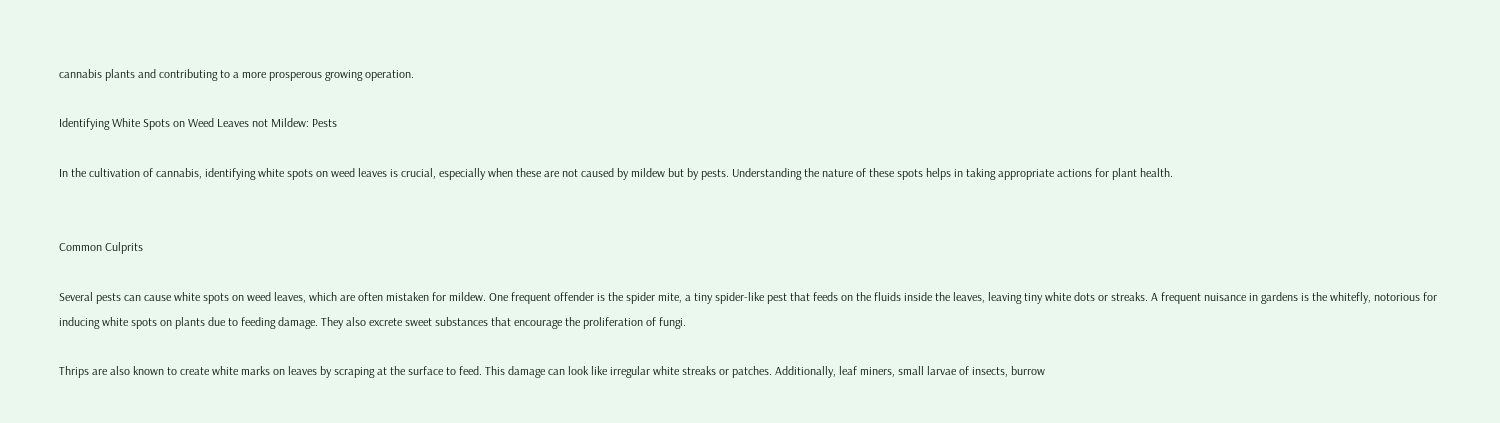cannabis plants and contributing to a more prosperous growing operation.

Identifying White Spots on Weed Leaves not Mildew: Pests

In the cultivation of cannabis, identifying white spots on weed leaves is crucial, especially when these are not caused by mildew but by pests. Understanding the nature of these spots helps in taking appropriate actions for plant health.


Common Culprits

Several pests can cause white spots on weed leaves, which are often mistaken for mildew. One frequent offender is the spider mite, a tiny spider-like pest that feeds on the fluids inside the leaves, leaving tiny white dots or streaks. A frequent nuisance in gardens is the whitefly, notorious for inducing white spots on plants due to feeding damage. They also excrete sweet substances that encourage the proliferation of fungi.

Thrips are also known to create white marks on leaves by scraping at the surface to feed. This damage can look like irregular white streaks or patches. Additionally, leaf miners, small larvae of insects, burrow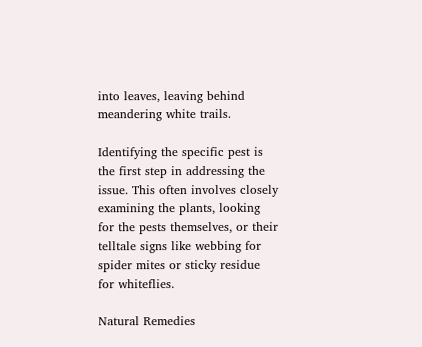into leaves, leaving behind meandering white trails.

Identifying the specific pest is the first step in addressing the issue. This often involves closely examining the plants, looking for the pests themselves, or their telltale signs like webbing for spider mites or sticky residue for whiteflies.

Natural Remedies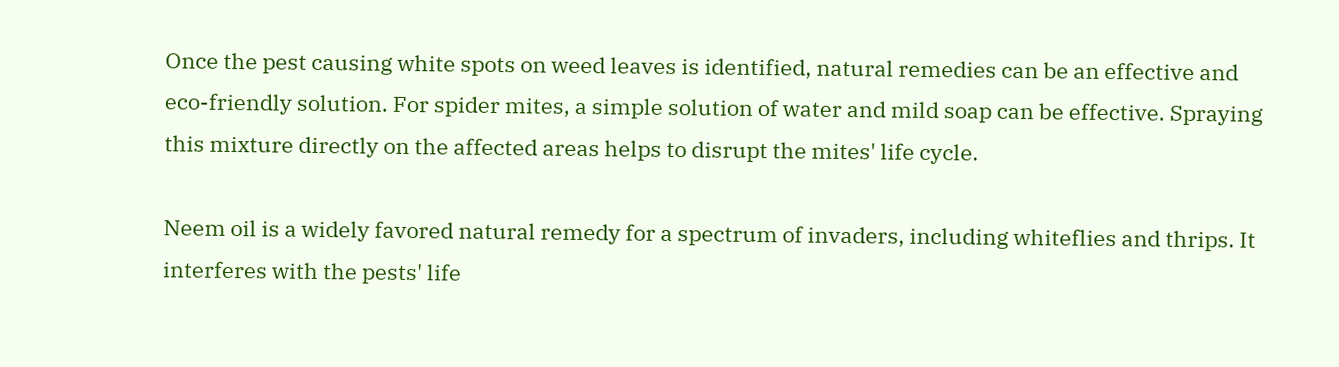Once the pest causing white spots on weed leaves is identified, natural remedies can be an effective and eco-friendly solution. For spider mites, a simple solution of water and mild soap can be effective. Spraying this mixture directly on the affected areas helps to disrupt the mites' life cycle.

Neem oil is a widely favored natural remedy for a spectrum of invaders, including whiteflies and thrips. It interferes with the pests' life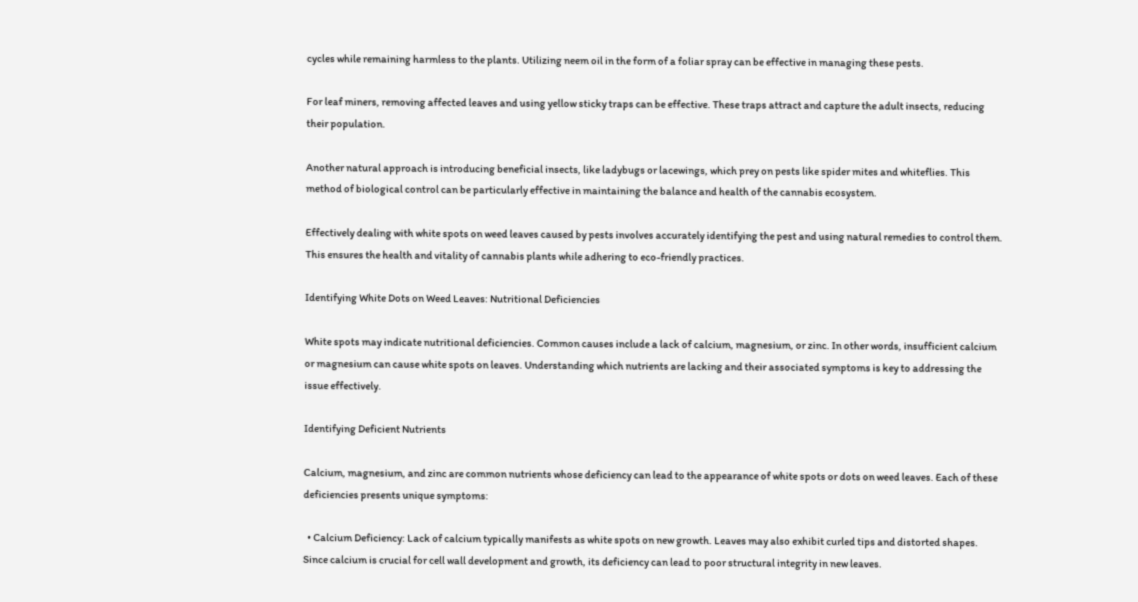cycles while remaining harmless to the plants. Utilizing neem oil in the form of a foliar spray can be effective in managing these pests.

For leaf miners, removing affected leaves and using yellow sticky traps can be effective. These traps attract and capture the adult insects, reducing their population.

Another natural approach is introducing beneficial insects, like ladybugs or lacewings, which prey on pests like spider mites and whiteflies. This method of biological control can be particularly effective in maintaining the balance and health of the cannabis ecosystem.

Effectively dealing with white spots on weed leaves caused by pests involves accurately identifying the pest and using natural remedies to control them. This ensures the health and vitality of cannabis plants while adhering to eco-friendly practices.

Identifying White Dots on Weed Leaves: Nutritional Deficiencies

White spots may indicate nutritional deficiencies. Common causes include a lack of calcium, magnesium, or zinc. In other words, insufficient calcium or magnesium can cause white spots on leaves. Understanding which nutrients are lacking and their associated symptoms is key to addressing the issue effectively.

Identifying Deficient Nutrients

Calcium, magnesium, and zinc are common nutrients whose deficiency can lead to the appearance of white spots or dots on weed leaves. Each of these deficiencies presents unique symptoms:

  • Calcium Deficiency: Lack of calcium typically manifests as white spots on new growth. Leaves may also exhibit curled tips and distorted shapes. Since calcium is crucial for cell wall development and growth, its deficiency can lead to poor structural integrity in new leaves.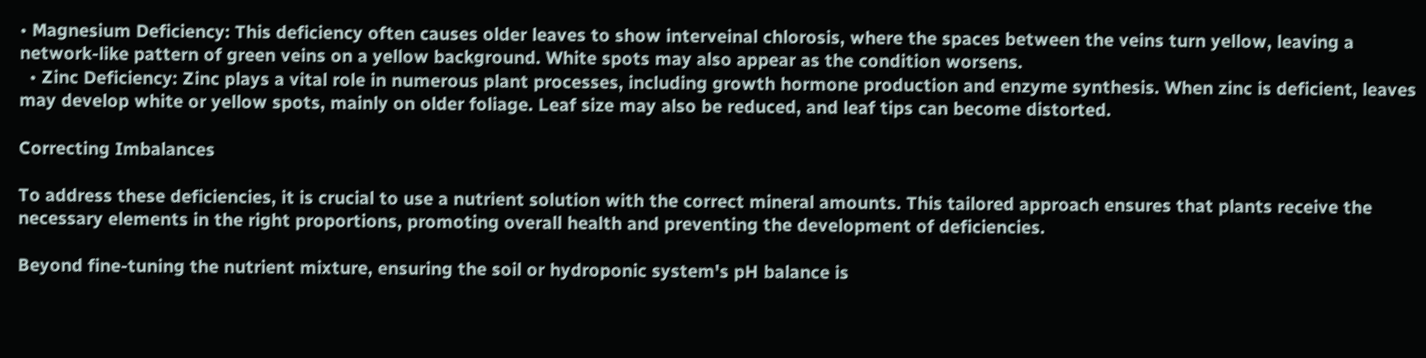• Magnesium Deficiency: This deficiency often causes older leaves to show interveinal chlorosis, where the spaces between the veins turn yellow, leaving a network-like pattern of green veins on a yellow background. White spots may also appear as the condition worsens.
  • Zinc Deficiency: Zinc plays a vital role in numerous plant processes, including growth hormone production and enzyme synthesis. When zinc is deficient, leaves may develop white or yellow spots, mainly on older foliage. Leaf size may also be reduced, and leaf tips can become distorted.

Correcting Imbalances

To address these deficiencies, it is crucial to use a nutrient solution with the correct mineral amounts. This tailored approach ensures that plants receive the necessary elements in the right proportions, promoting overall health and preventing the development of deficiencies.

Beyond fine-tuning the nutrient mixture, ensuring the soil or hydroponic system's pH balance is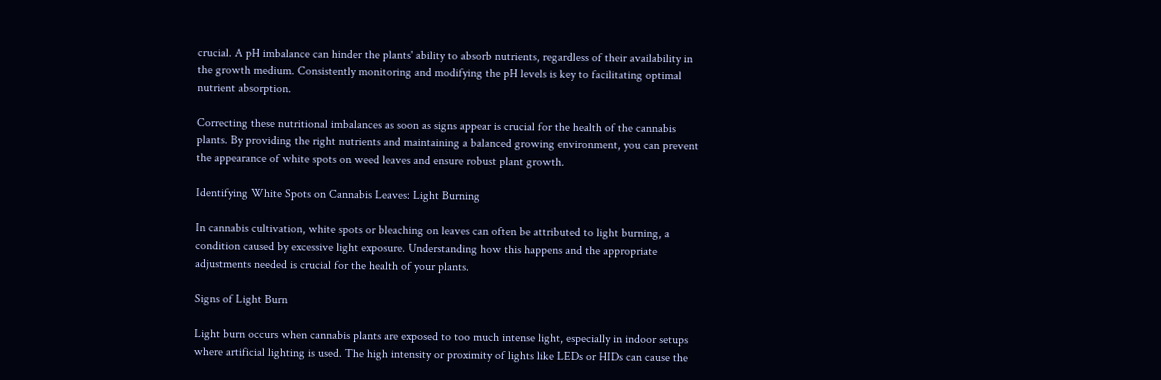crucial. A pH imbalance can hinder the plants' ability to absorb nutrients, regardless of their availability in the growth medium. Consistently monitoring and modifying the pH levels is key to facilitating optimal nutrient absorption.

Correcting these nutritional imbalances as soon as signs appear is crucial for the health of the cannabis plants. By providing the right nutrients and maintaining a balanced growing environment, you can prevent the appearance of white spots on weed leaves and ensure robust plant growth.

Identifying White Spots on Cannabis Leaves: Light Burning

In cannabis cultivation, white spots or bleaching on leaves can often be attributed to light burning, a condition caused by excessive light exposure. Understanding how this happens and the appropriate adjustments needed is crucial for the health of your plants.

Signs of Light Burn

Light burn occurs when cannabis plants are exposed to too much intense light, especially in indoor setups where artificial lighting is used. The high intensity or proximity of lights like LEDs or HIDs can cause the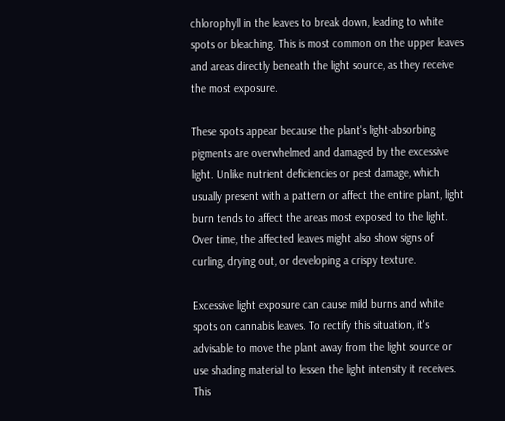chlorophyll in the leaves to break down, leading to white spots or bleaching. This is most common on the upper leaves and areas directly beneath the light source, as they receive the most exposure.

These spots appear because the plant's light-absorbing pigments are overwhelmed and damaged by the excessive light. Unlike nutrient deficiencies or pest damage, which usually present with a pattern or affect the entire plant, light burn tends to affect the areas most exposed to the light. Over time, the affected leaves might also show signs of curling, drying out, or developing a crispy texture.

Excessive light exposure can cause mild burns and white spots on cannabis leaves. To rectify this situation, it's advisable to move the plant away from the light source or use shading material to lessen the light intensity it receives. This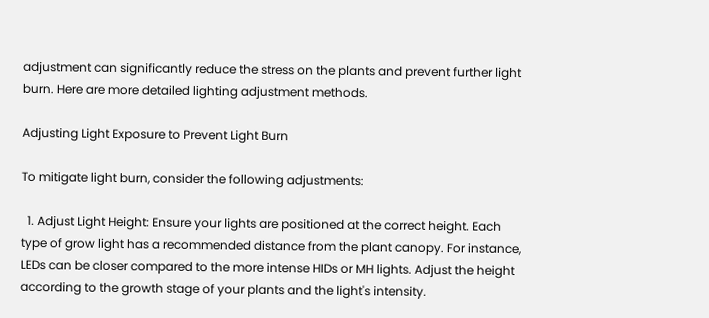adjustment can significantly reduce the stress on the plants and prevent further light burn. Here are more detailed lighting adjustment methods.

Adjusting Light Exposure to Prevent Light Burn

To mitigate light burn, consider the following adjustments:

  1. Adjust Light Height: Ensure your lights are positioned at the correct height. Each type of grow light has a recommended distance from the plant canopy. For instance, LEDs can be closer compared to the more intense HIDs or MH lights. Adjust the height according to the growth stage of your plants and the light's intensity.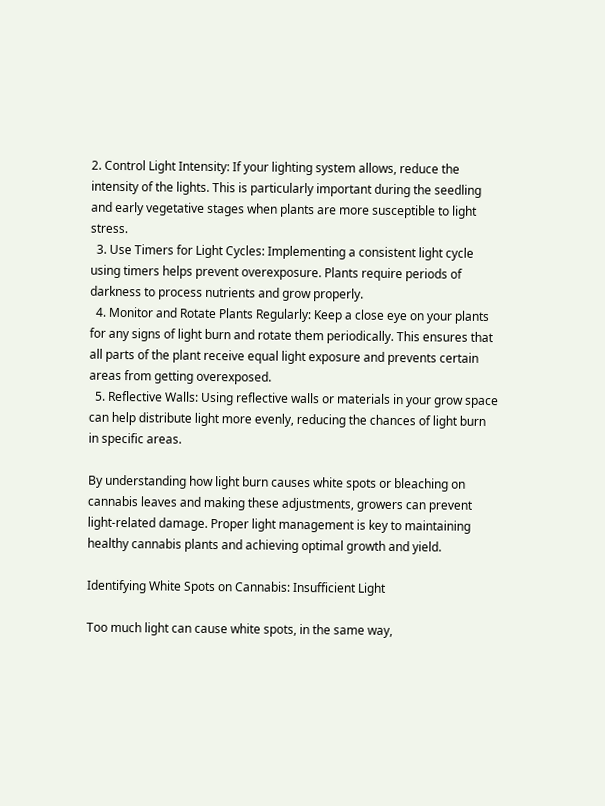2. Control Light Intensity: If your lighting system allows, reduce the intensity of the lights. This is particularly important during the seedling and early vegetative stages when plants are more susceptible to light stress.
  3. Use Timers for Light Cycles: Implementing a consistent light cycle using timers helps prevent overexposure. Plants require periods of darkness to process nutrients and grow properly.
  4. Monitor and Rotate Plants Regularly: Keep a close eye on your plants for any signs of light burn and rotate them periodically. This ensures that all parts of the plant receive equal light exposure and prevents certain areas from getting overexposed.
  5. Reflective Walls: Using reflective walls or materials in your grow space can help distribute light more evenly, reducing the chances of light burn in specific areas.

By understanding how light burn causes white spots or bleaching on cannabis leaves and making these adjustments, growers can prevent light-related damage. Proper light management is key to maintaining healthy cannabis plants and achieving optimal growth and yield.

Identifying White Spots on Cannabis: Insufficient Light

Too much light can cause white spots, in the same way,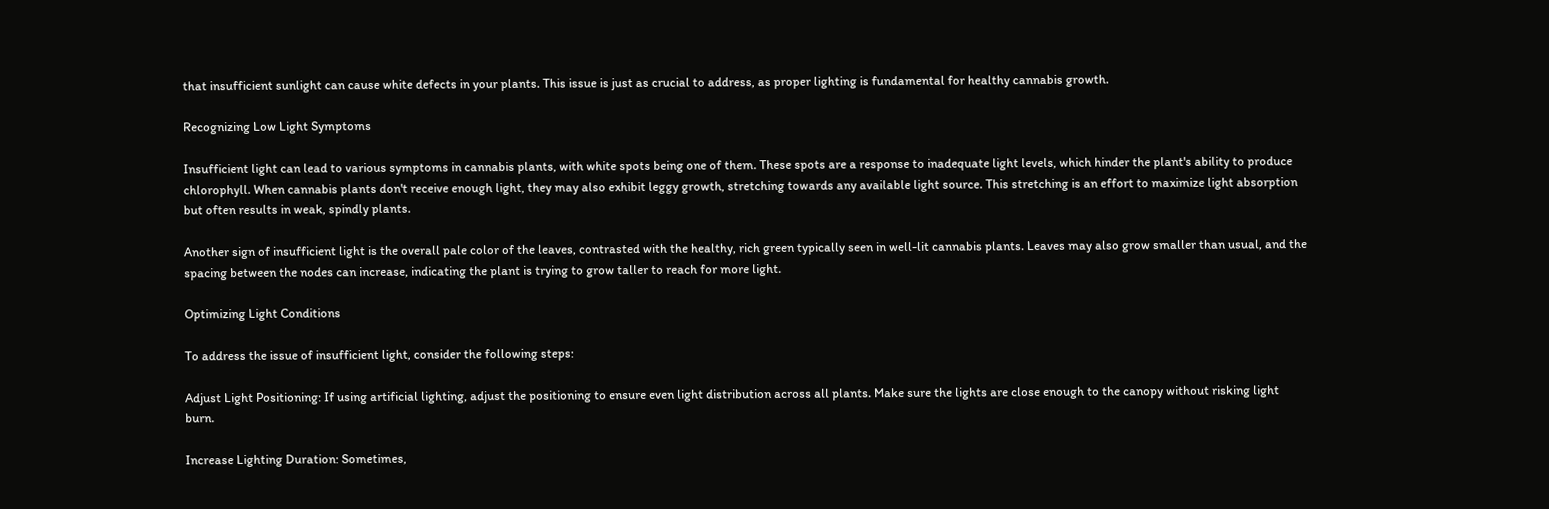that insufficient sunlight can cause white defects in your plants. This issue is just as crucial to address, as proper lighting is fundamental for healthy cannabis growth.

Recognizing Low Light Symptoms

Insufficient light can lead to various symptoms in cannabis plants, with white spots being one of them. These spots are a response to inadequate light levels, which hinder the plant's ability to produce chlorophyll. When cannabis plants don't receive enough light, they may also exhibit leggy growth, stretching towards any available light source. This stretching is an effort to maximize light absorption but often results in weak, spindly plants.

Another sign of insufficient light is the overall pale color of the leaves, contrasted with the healthy, rich green typically seen in well-lit cannabis plants. Leaves may also grow smaller than usual, and the spacing between the nodes can increase, indicating the plant is trying to grow taller to reach for more light.

Optimizing Light Conditions

To address the issue of insufficient light, consider the following steps:

Adjust Light Positioning: If using artificial lighting, adjust the positioning to ensure even light distribution across all plants. Make sure the lights are close enough to the canopy without risking light burn.

Increase Lighting Duration: Sometimes,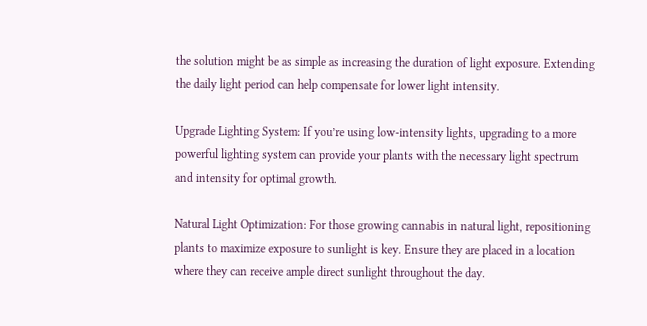the solution might be as simple as increasing the duration of light exposure. Extending the daily light period can help compensate for lower light intensity.

Upgrade Lighting System: If you’re using low-intensity lights, upgrading to a more powerful lighting system can provide your plants with the necessary light spectrum and intensity for optimal growth.

Natural Light Optimization: For those growing cannabis in natural light, repositioning plants to maximize exposure to sunlight is key. Ensure they are placed in a location where they can receive ample direct sunlight throughout the day.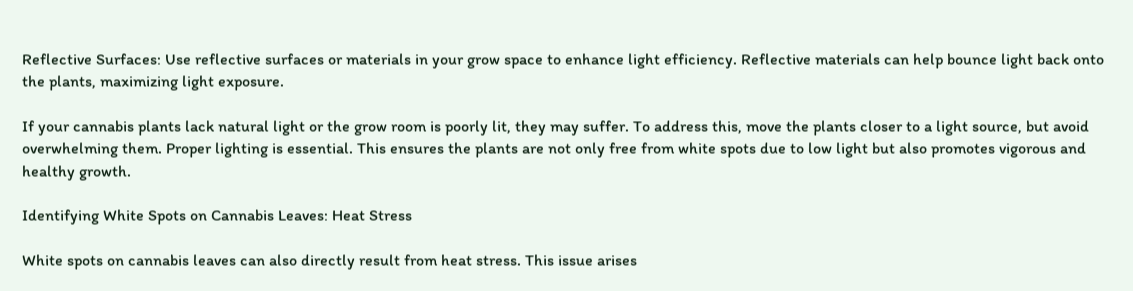Reflective Surfaces: Use reflective surfaces or materials in your grow space to enhance light efficiency. Reflective materials can help bounce light back onto the plants, maximizing light exposure.

If your cannabis plants lack natural light or the grow room is poorly lit, they may suffer. To address this, move the plants closer to a light source, but avoid overwhelming them. Proper lighting is essential. This ensures the plants are not only free from white spots due to low light but also promotes vigorous and healthy growth.

Identifying White Spots on Cannabis Leaves: Heat Stress

White spots on cannabis leaves can also directly result from heat stress. This issue arises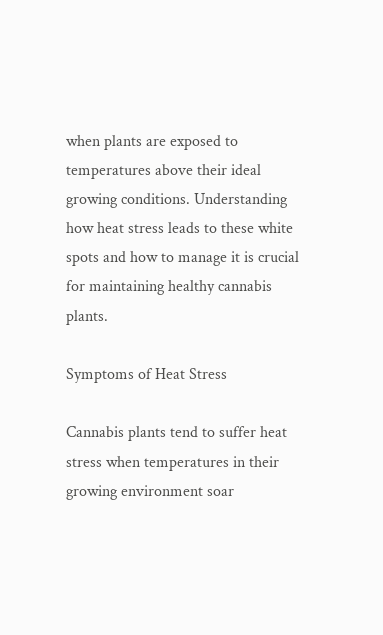when plants are exposed to temperatures above their ideal growing conditions. Understanding how heat stress leads to these white spots and how to manage it is crucial for maintaining healthy cannabis plants.

Symptoms of Heat Stress

Cannabis plants tend to suffer heat stress when temperatures in their growing environment soar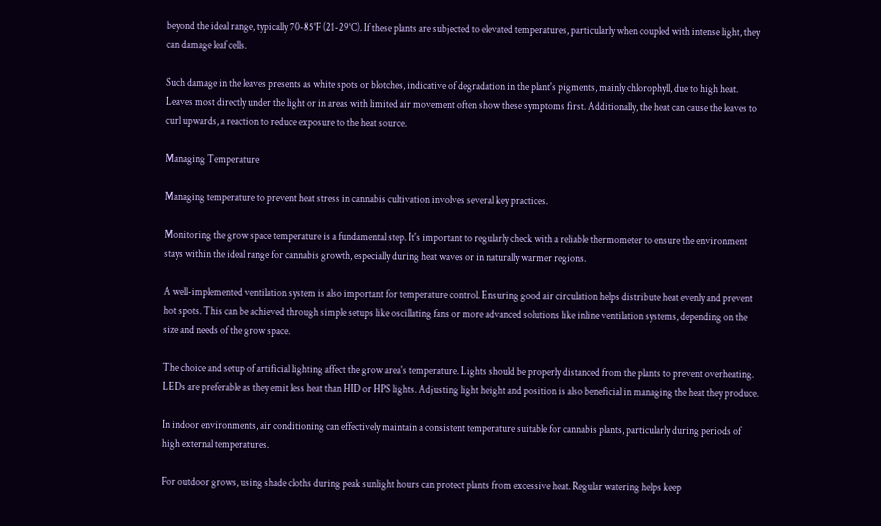beyond the ideal range, typically 70-85°F (21-29°C). If these plants are subjected to elevated temperatures, particularly when coupled with intense light, they can damage leaf cells.

Such damage in the leaves presents as white spots or blotches, indicative of degradation in the plant's pigments, mainly chlorophyll, due to high heat. Leaves most directly under the light or in areas with limited air movement often show these symptoms first. Additionally, the heat can cause the leaves to curl upwards, a reaction to reduce exposure to the heat source.

Managing Temperature

Managing temperature to prevent heat stress in cannabis cultivation involves several key practices.

Monitoring the grow space temperature is a fundamental step. It's important to regularly check with a reliable thermometer to ensure the environment stays within the ideal range for cannabis growth, especially during heat waves or in naturally warmer regions.

A well-implemented ventilation system is also important for temperature control. Ensuring good air circulation helps distribute heat evenly and prevent hot spots. This can be achieved through simple setups like oscillating fans or more advanced solutions like inline ventilation systems, depending on the size and needs of the grow space.

The choice and setup of artificial lighting affect the grow area's temperature. Lights should be properly distanced from the plants to prevent overheating. LEDs are preferable as they emit less heat than HID or HPS lights. Adjusting light height and position is also beneficial in managing the heat they produce.

In indoor environments, air conditioning can effectively maintain a consistent temperature suitable for cannabis plants, particularly during periods of high external temperatures.

For outdoor grows, using shade cloths during peak sunlight hours can protect plants from excessive heat. Regular watering helps keep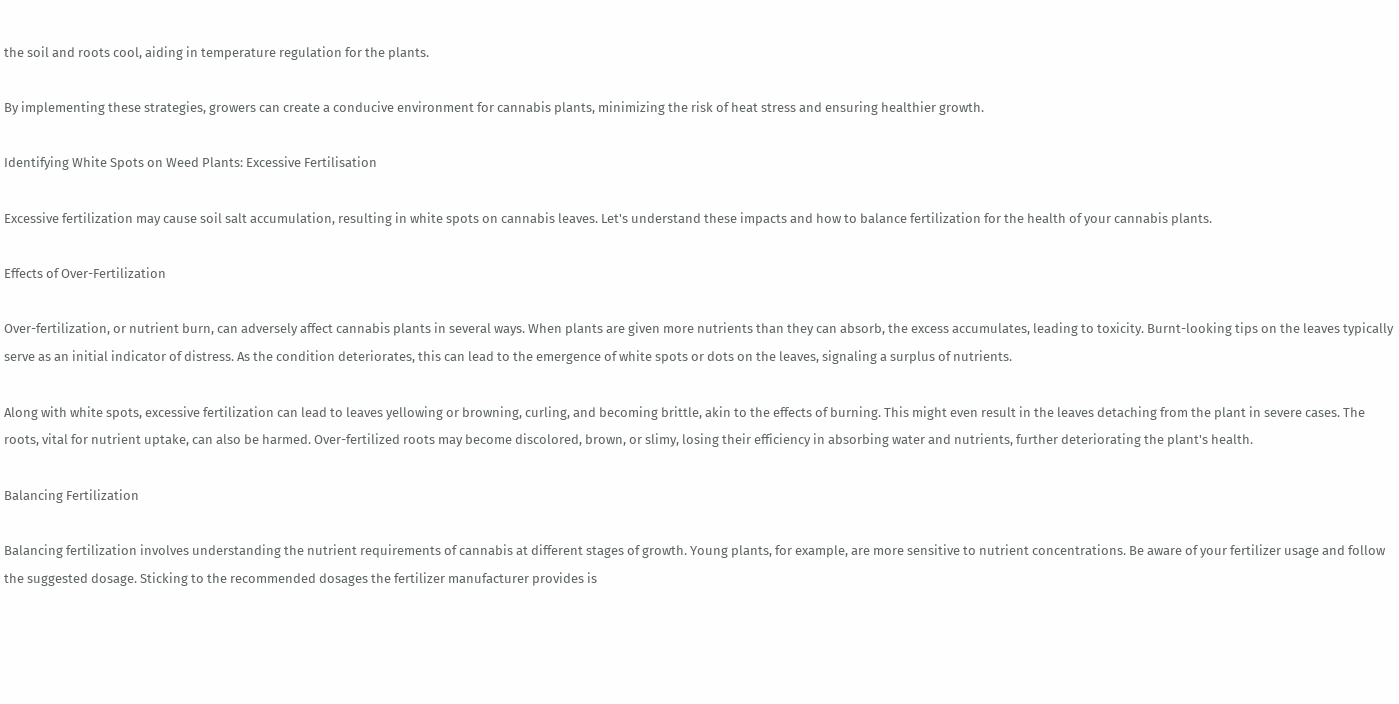the soil and roots cool, aiding in temperature regulation for the plants.

By implementing these strategies, growers can create a conducive environment for cannabis plants, minimizing the risk of heat stress and ensuring healthier growth.

Identifying White Spots on Weed Plants: Excessive Fertilisation

Excessive fertilization may cause soil salt accumulation, resulting in white spots on cannabis leaves. Let's understand these impacts and how to balance fertilization for the health of your cannabis plants.

Effects of Over-Fertilization

Over-fertilization, or nutrient burn, can adversely affect cannabis plants in several ways. When plants are given more nutrients than they can absorb, the excess accumulates, leading to toxicity. Burnt-looking tips on the leaves typically serve as an initial indicator of distress. As the condition deteriorates, this can lead to the emergence of white spots or dots on the leaves, signaling a surplus of nutrients.

Along with white spots, excessive fertilization can lead to leaves yellowing or browning, curling, and becoming brittle, akin to the effects of burning. This might even result in the leaves detaching from the plant in severe cases. The roots, vital for nutrient uptake, can also be harmed. Over-fertilized roots may become discolored, brown, or slimy, losing their efficiency in absorbing water and nutrients, further deteriorating the plant's health.

Balancing Fertilization

Balancing fertilization involves understanding the nutrient requirements of cannabis at different stages of growth. Young plants, for example, are more sensitive to nutrient concentrations. Be aware of your fertilizer usage and follow the suggested dosage. Sticking to the recommended dosages the fertilizer manufacturer provides is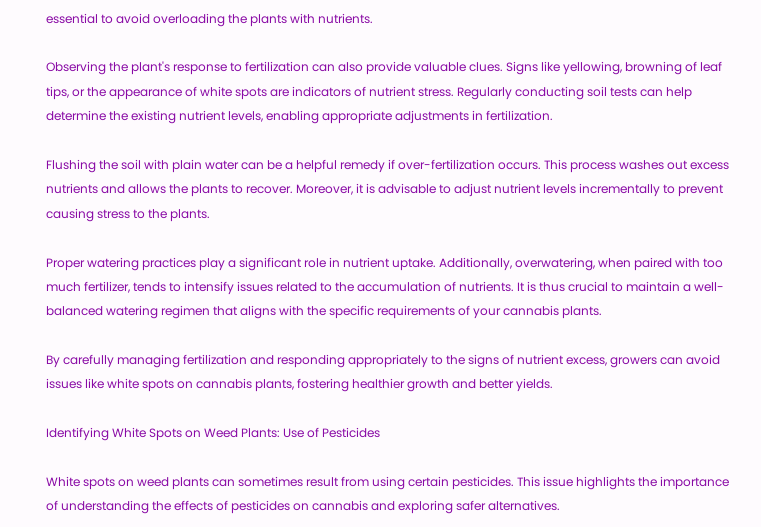essential to avoid overloading the plants with nutrients.

Observing the plant's response to fertilization can also provide valuable clues. Signs like yellowing, browning of leaf tips, or the appearance of white spots are indicators of nutrient stress. Regularly conducting soil tests can help determine the existing nutrient levels, enabling appropriate adjustments in fertilization.

Flushing the soil with plain water can be a helpful remedy if over-fertilization occurs. This process washes out excess nutrients and allows the plants to recover. Moreover, it is advisable to adjust nutrient levels incrementally to prevent causing stress to the plants.

Proper watering practices play a significant role in nutrient uptake. Additionally, overwatering, when paired with too much fertilizer, tends to intensify issues related to the accumulation of nutrients. It is thus crucial to maintain a well-balanced watering regimen that aligns with the specific requirements of your cannabis plants.

By carefully managing fertilization and responding appropriately to the signs of nutrient excess, growers can avoid issues like white spots on cannabis plants, fostering healthier growth and better yields.

Identifying White Spots on Weed Plants: Use of Pesticides

White spots on weed plants can sometimes result from using certain pesticides. This issue highlights the importance of understanding the effects of pesticides on cannabis and exploring safer alternatives.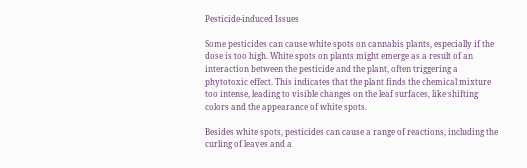Pesticide-induced Issues

Some pesticides can cause white spots on cannabis plants, especially if the dose is too high. White spots on plants might emerge as a result of an interaction between the pesticide and the plant, often triggering a phytotoxic effect. This indicates that the plant finds the chemical mixture too intense, leading to visible changes on the leaf surfaces, like shifting colors and the appearance of white spots.

Besides white spots, pesticides can cause a range of reactions, including the curling of leaves and a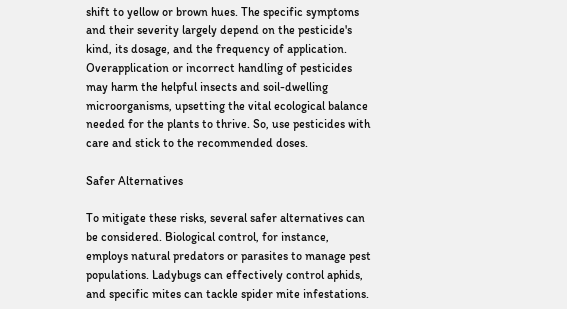shift to yellow or brown hues. The specific symptoms and their severity largely depend on the pesticide's kind, its dosage, and the frequency of application. Overapplication or incorrect handling of pesticides may harm the helpful insects and soil-dwelling microorganisms, upsetting the vital ecological balance needed for the plants to thrive. So, use pesticides with care and stick to the recommended doses.

Safer Alternatives

To mitigate these risks, several safer alternatives can be considered. Biological control, for instance, employs natural predators or parasites to manage pest populations. Ladybugs can effectively control aphids, and specific mites can tackle spider mite infestations.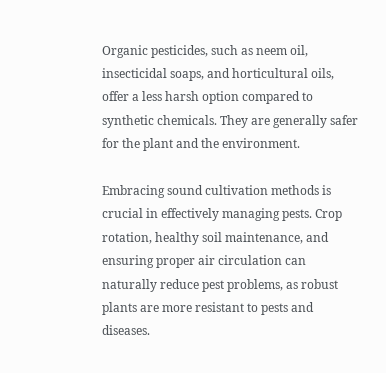Organic pesticides, such as neem oil, insecticidal soaps, and horticultural oils, offer a less harsh option compared to synthetic chemicals. They are generally safer for the plant and the environment.

Embracing sound cultivation methods is crucial in effectively managing pests. Crop rotation, healthy soil maintenance, and ensuring proper air circulation can naturally reduce pest problems, as robust plants are more resistant to pests and diseases.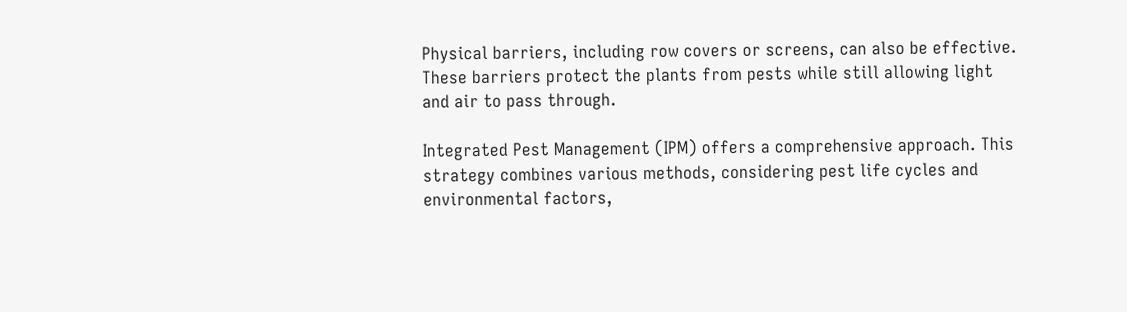Physical barriers, including row covers or screens, can also be effective. These barriers protect the plants from pests while still allowing light and air to pass through.

Integrated Pest Management (IPM) offers a comprehensive approach. This strategy combines various methods, considering pest life cycles and environmental factors,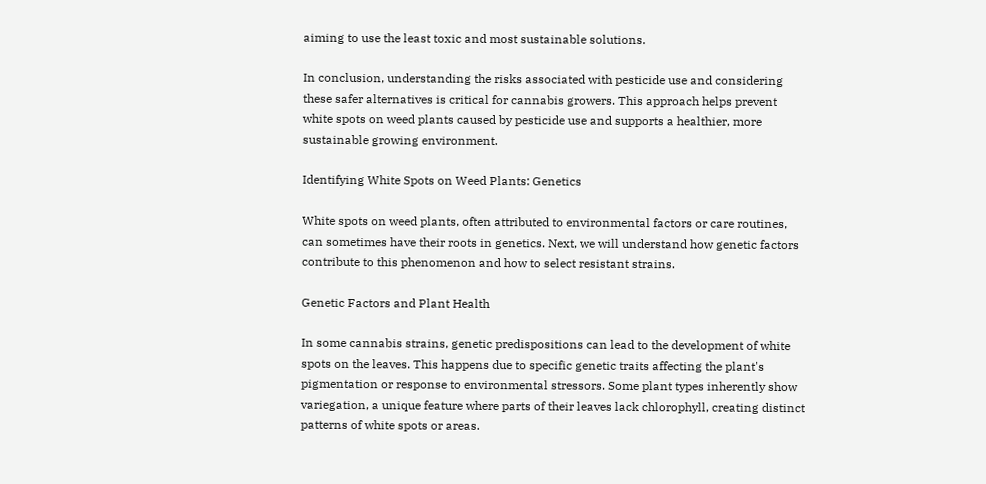aiming to use the least toxic and most sustainable solutions.

In conclusion, understanding the risks associated with pesticide use and considering these safer alternatives is critical for cannabis growers. This approach helps prevent white spots on weed plants caused by pesticide use and supports a healthier, more sustainable growing environment.

Identifying White Spots on Weed Plants: Genetics

White spots on weed plants, often attributed to environmental factors or care routines, can sometimes have their roots in genetics. Next, we will understand how genetic factors contribute to this phenomenon and how to select resistant strains.

Genetic Factors and Plant Health

In some cannabis strains, genetic predispositions can lead to the development of white spots on the leaves. This happens due to specific genetic traits affecting the plant's pigmentation or response to environmental stressors. Some plant types inherently show variegation, a unique feature where parts of their leaves lack chlorophyll, creating distinct patterns of white spots or areas.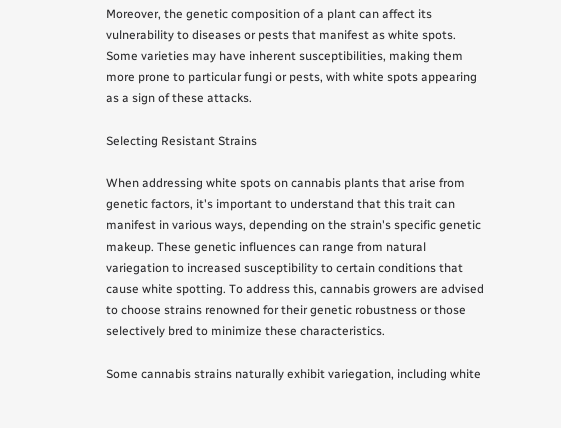Moreover, the genetic composition of a plant can affect its vulnerability to diseases or pests that manifest as white spots. Some varieties may have inherent susceptibilities, making them more prone to particular fungi or pests, with white spots appearing as a sign of these attacks.

Selecting Resistant Strains

When addressing white spots on cannabis plants that arise from genetic factors, it's important to understand that this trait can manifest in various ways, depending on the strain's specific genetic makeup. These genetic influences can range from natural variegation to increased susceptibility to certain conditions that cause white spotting. To address this, cannabis growers are advised to choose strains renowned for their genetic robustness or those selectively bred to minimize these characteristics.

Some cannabis strains naturally exhibit variegation, including white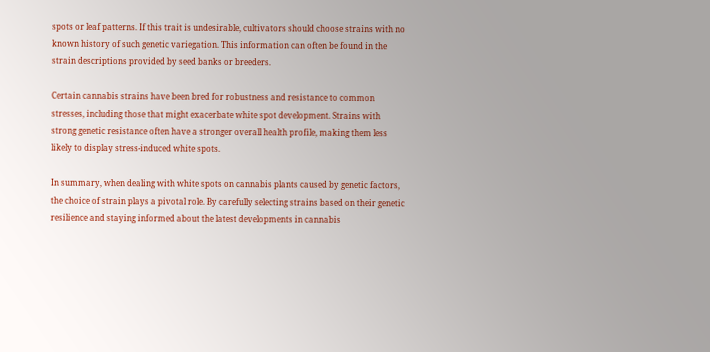spots or leaf patterns. If this trait is undesirable, cultivators should choose strains with no known history of such genetic variegation. This information can often be found in the strain descriptions provided by seed banks or breeders.

Certain cannabis strains have been bred for robustness and resistance to common stresses, including those that might exacerbate white spot development. Strains with strong genetic resistance often have a stronger overall health profile, making them less likely to display stress-induced white spots.

In summary, when dealing with white spots on cannabis plants caused by genetic factors, the choice of strain plays a pivotal role. By carefully selecting strains based on their genetic resilience and staying informed about the latest developments in cannabis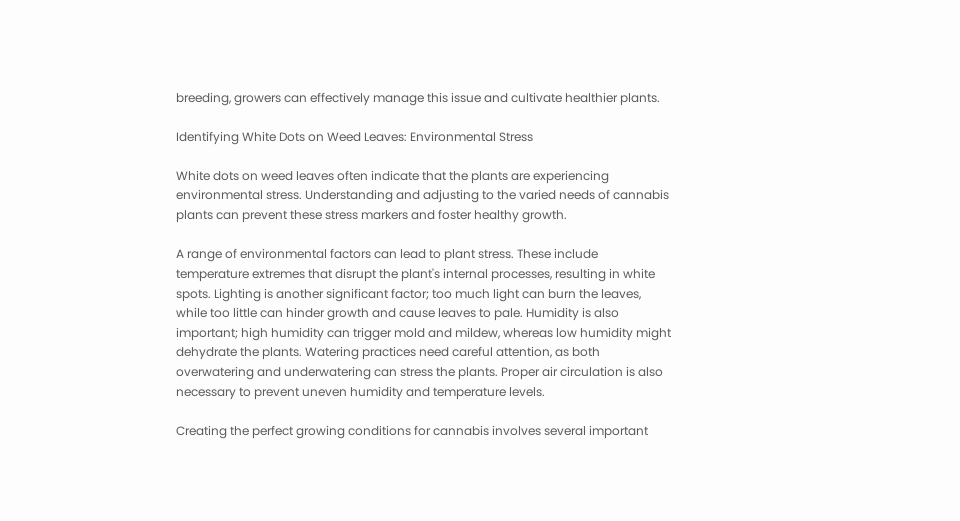breeding, growers can effectively manage this issue and cultivate healthier plants.

Identifying White Dots on Weed Leaves: Environmental Stress

White dots on weed leaves often indicate that the plants are experiencing environmental stress. Understanding and adjusting to the varied needs of cannabis plants can prevent these stress markers and foster healthy growth.

A range of environmental factors can lead to plant stress. These include temperature extremes that disrupt the plant's internal processes, resulting in white spots. Lighting is another significant factor; too much light can burn the leaves, while too little can hinder growth and cause leaves to pale. Humidity is also important; high humidity can trigger mold and mildew, whereas low humidity might dehydrate the plants. Watering practices need careful attention, as both overwatering and underwatering can stress the plants. Proper air circulation is also necessary to prevent uneven humidity and temperature levels.

Creating the perfect growing conditions for cannabis involves several important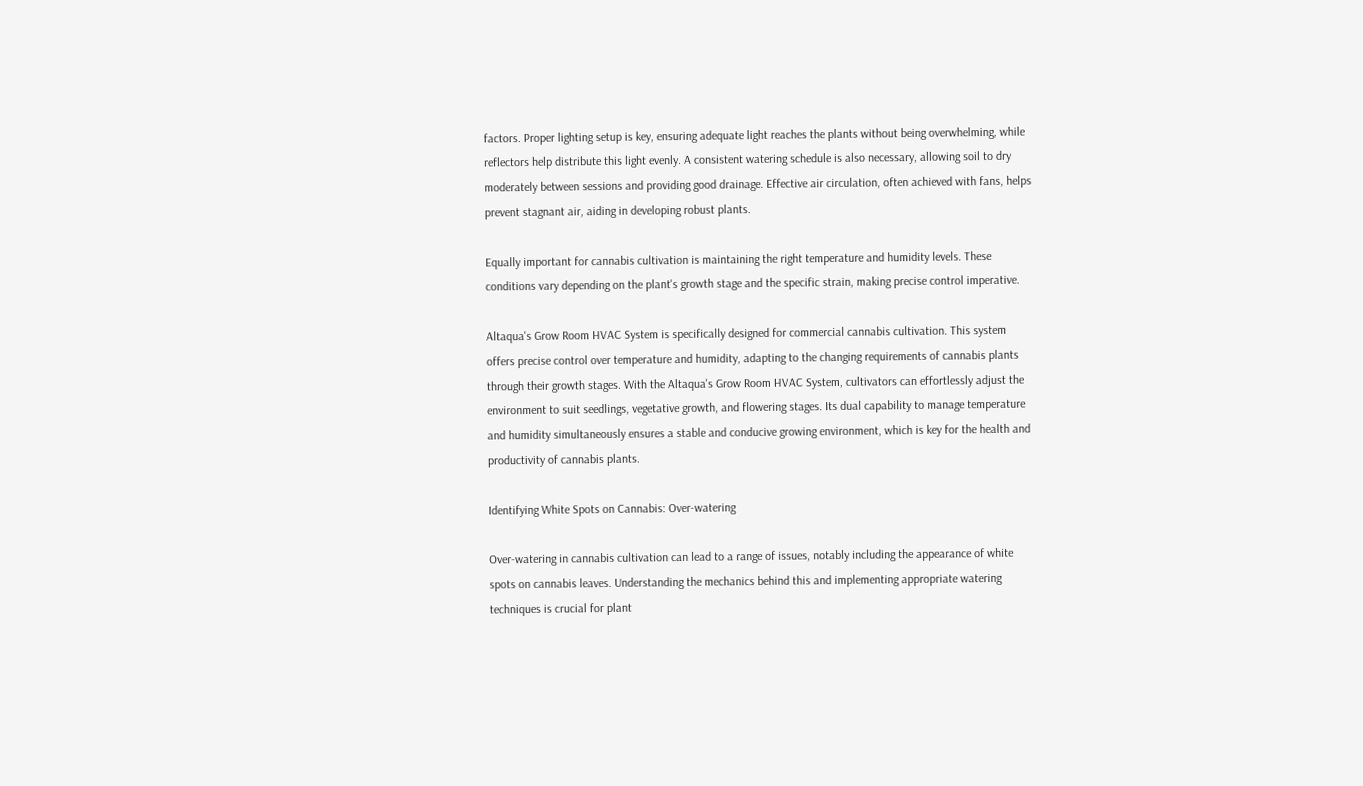factors. Proper lighting setup is key, ensuring adequate light reaches the plants without being overwhelming, while reflectors help distribute this light evenly. A consistent watering schedule is also necessary, allowing soil to dry moderately between sessions and providing good drainage. Effective air circulation, often achieved with fans, helps prevent stagnant air, aiding in developing robust plants.

Equally important for cannabis cultivation is maintaining the right temperature and humidity levels. These conditions vary depending on the plant's growth stage and the specific strain, making precise control imperative.

Altaqua's Grow Room HVAC System is specifically designed for commercial cannabis cultivation. This system offers precise control over temperature and humidity, adapting to the changing requirements of cannabis plants through their growth stages. With the Altaqua's Grow Room HVAC System, cultivators can effortlessly adjust the environment to suit seedlings, vegetative growth, and flowering stages. Its dual capability to manage temperature and humidity simultaneously ensures a stable and conducive growing environment, which is key for the health and productivity of cannabis plants.

Identifying White Spots on Cannabis: Over-watering

Over-watering in cannabis cultivation can lead to a range of issues, notably including the appearance of white spots on cannabis leaves. Understanding the mechanics behind this and implementing appropriate watering techniques is crucial for plant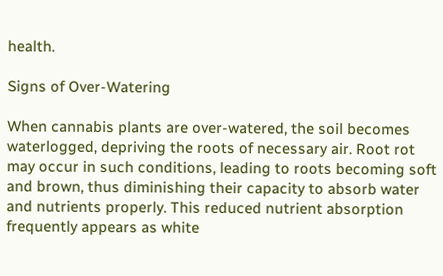health.

Signs of Over-Watering

When cannabis plants are over-watered, the soil becomes waterlogged, depriving the roots of necessary air. Root rot may occur in such conditions, leading to roots becoming soft and brown, thus diminishing their capacity to absorb water and nutrients properly. This reduced nutrient absorption frequently appears as white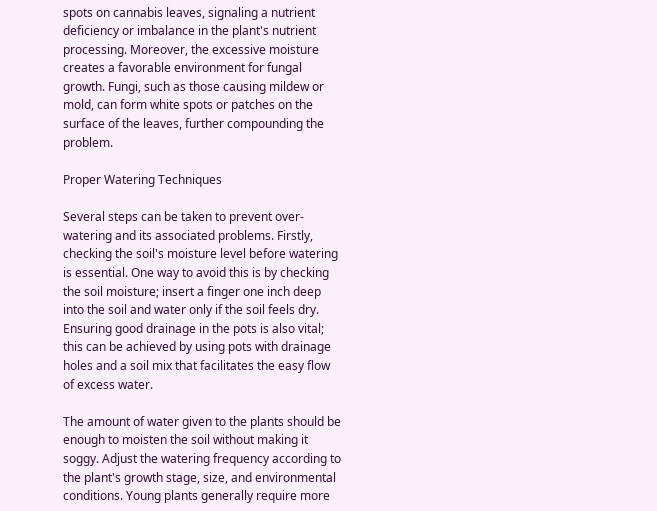spots on cannabis leaves, signaling a nutrient deficiency or imbalance in the plant's nutrient processing. Moreover, the excessive moisture creates a favorable environment for fungal growth. Fungi, such as those causing mildew or mold, can form white spots or patches on the surface of the leaves, further compounding the problem.

Proper Watering Techniques

Several steps can be taken to prevent over-watering and its associated problems. Firstly, checking the soil's moisture level before watering is essential. One way to avoid this is by checking the soil moisture; insert a finger one inch deep into the soil and water only if the soil feels dry. Ensuring good drainage in the pots is also vital; this can be achieved by using pots with drainage holes and a soil mix that facilitates the easy flow of excess water.

The amount of water given to the plants should be enough to moisten the soil without making it soggy. Adjust the watering frequency according to the plant's growth stage, size, and environmental conditions. Young plants generally require more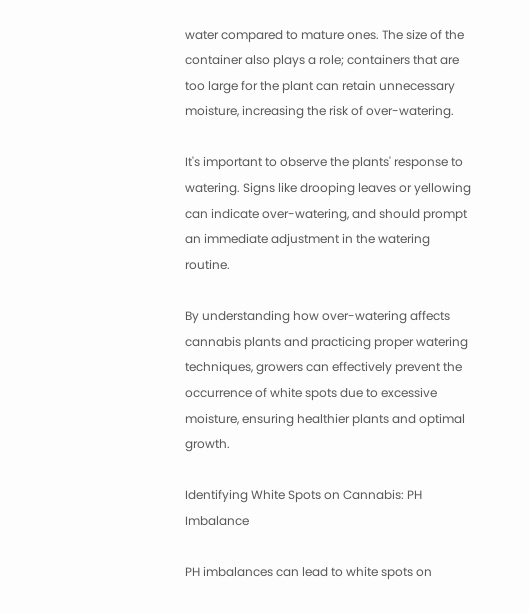water compared to mature ones. The size of the container also plays a role; containers that are too large for the plant can retain unnecessary moisture, increasing the risk of over-watering.

It's important to observe the plants' response to watering. Signs like drooping leaves or yellowing can indicate over-watering, and should prompt an immediate adjustment in the watering routine.

By understanding how over-watering affects cannabis plants and practicing proper watering techniques, growers can effectively prevent the occurrence of white spots due to excessive moisture, ensuring healthier plants and optimal growth.

Identifying White Spots on Cannabis: PH Imbalance

PH imbalances can lead to white spots on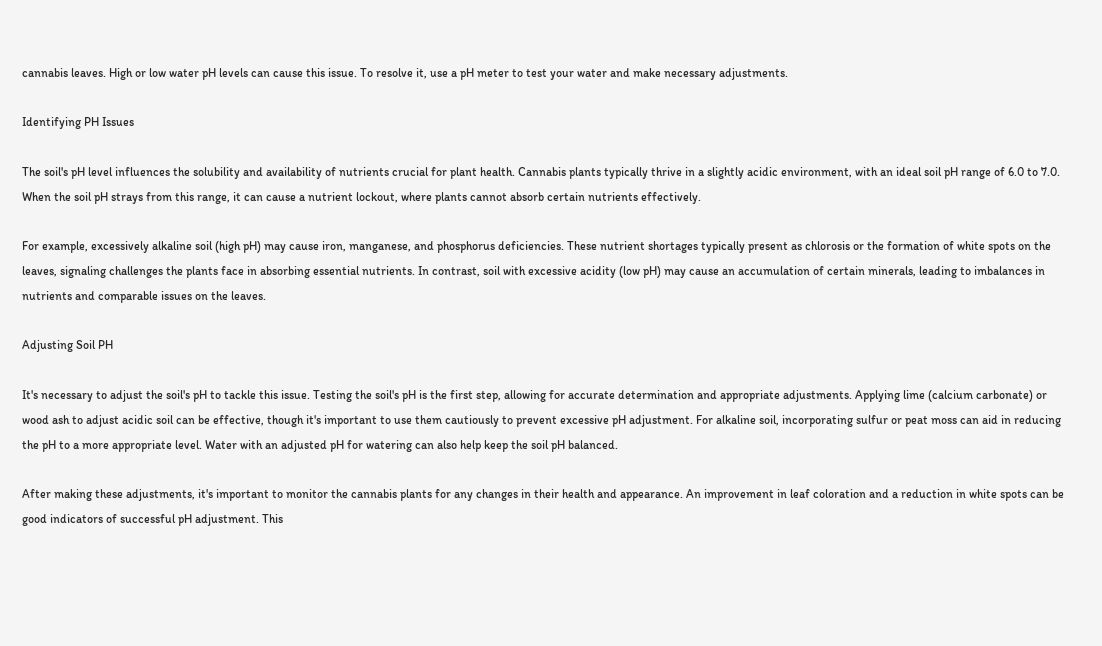cannabis leaves. High or low water pH levels can cause this issue. To resolve it, use a pH meter to test your water and make necessary adjustments.

Identifying PH Issues

The soil's pH level influences the solubility and availability of nutrients crucial for plant health. Cannabis plants typically thrive in a slightly acidic environment, with an ideal soil pH range of 6.0 to 7.0. When the soil pH strays from this range, it can cause a nutrient lockout, where plants cannot absorb certain nutrients effectively.

For example, excessively alkaline soil (high pH) may cause iron, manganese, and phosphorus deficiencies. These nutrient shortages typically present as chlorosis or the formation of white spots on the leaves, signaling challenges the plants face in absorbing essential nutrients. In contrast, soil with excessive acidity (low pH) may cause an accumulation of certain minerals, leading to imbalances in nutrients and comparable issues on the leaves.

Adjusting Soil PH

It's necessary to adjust the soil's pH to tackle this issue. Testing the soil's pH is the first step, allowing for accurate determination and appropriate adjustments. Applying lime (calcium carbonate) or wood ash to adjust acidic soil can be effective, though it's important to use them cautiously to prevent excessive pH adjustment. For alkaline soil, incorporating sulfur or peat moss can aid in reducing the pH to a more appropriate level. Water with an adjusted pH for watering can also help keep the soil pH balanced.

After making these adjustments, it's important to monitor the cannabis plants for any changes in their health and appearance. An improvement in leaf coloration and a reduction in white spots can be good indicators of successful pH adjustment. This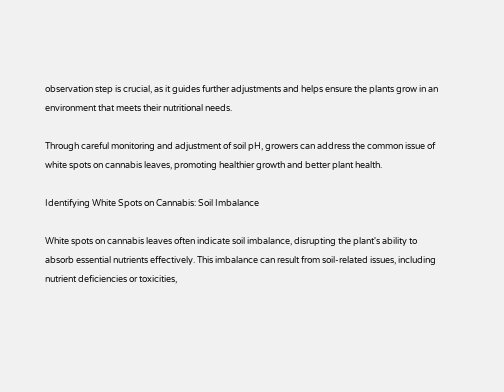observation step is crucial, as it guides further adjustments and helps ensure the plants grow in an environment that meets their nutritional needs.

Through careful monitoring and adjustment of soil pH, growers can address the common issue of white spots on cannabis leaves, promoting healthier growth and better plant health.

Identifying White Spots on Cannabis: Soil Imbalance

White spots on cannabis leaves often indicate soil imbalance, disrupting the plant's ability to absorb essential nutrients effectively. This imbalance can result from soil-related issues, including nutrient deficiencies or toxicities,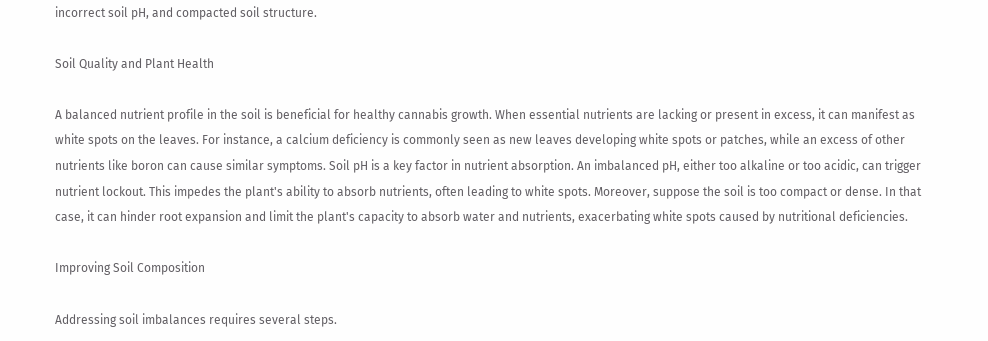incorrect soil pH, and compacted soil structure.

Soil Quality and Plant Health

A balanced nutrient profile in the soil is beneficial for healthy cannabis growth. When essential nutrients are lacking or present in excess, it can manifest as white spots on the leaves. For instance, a calcium deficiency is commonly seen as new leaves developing white spots or patches, while an excess of other nutrients like boron can cause similar symptoms. Soil pH is a key factor in nutrient absorption. An imbalanced pH, either too alkaline or too acidic, can trigger nutrient lockout. This impedes the plant's ability to absorb nutrients, often leading to white spots. Moreover, suppose the soil is too compact or dense. In that case, it can hinder root expansion and limit the plant's capacity to absorb water and nutrients, exacerbating white spots caused by nutritional deficiencies.

Improving Soil Composition

Addressing soil imbalances requires several steps.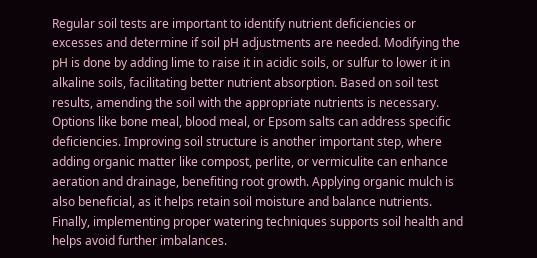Regular soil tests are important to identify nutrient deficiencies or excesses and determine if soil pH adjustments are needed. Modifying the pH is done by adding lime to raise it in acidic soils, or sulfur to lower it in alkaline soils, facilitating better nutrient absorption. Based on soil test results, amending the soil with the appropriate nutrients is necessary. Options like bone meal, blood meal, or Epsom salts can address specific deficiencies. Improving soil structure is another important step, where adding organic matter like compost, perlite, or vermiculite can enhance aeration and drainage, benefiting root growth. Applying organic mulch is also beneficial, as it helps retain soil moisture and balance nutrients. Finally, implementing proper watering techniques supports soil health and helps avoid further imbalances.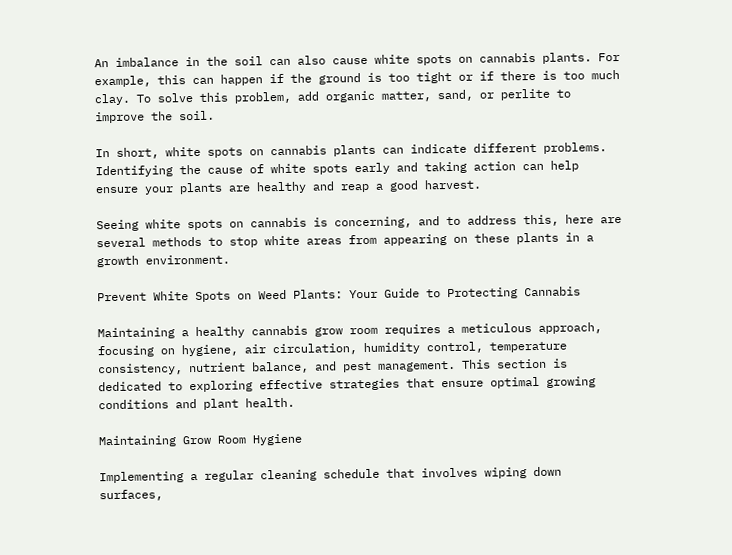An imbalance in the soil can also cause white spots on cannabis plants. For example, this can happen if the ground is too tight or if there is too much clay. To solve this problem, add organic matter, sand, or perlite to improve the soil.

In short, white spots on cannabis plants can indicate different problems. Identifying the cause of white spots early and taking action can help ensure your plants are healthy and reap a good harvest.

Seeing white spots on cannabis is concerning, and to address this, here are several methods to stop white areas from appearing on these plants in a growth environment.

Prevent White Spots on Weed Plants: Your Guide to Protecting Cannabis

Maintaining a healthy cannabis grow room requires a meticulous approach, focusing on hygiene, air circulation, humidity control, temperature consistency, nutrient balance, and pest management. This section is dedicated to exploring effective strategies that ensure optimal growing conditions and plant health.

Maintaining Grow Room Hygiene

Implementing a regular cleaning schedule that involves wiping down surfaces,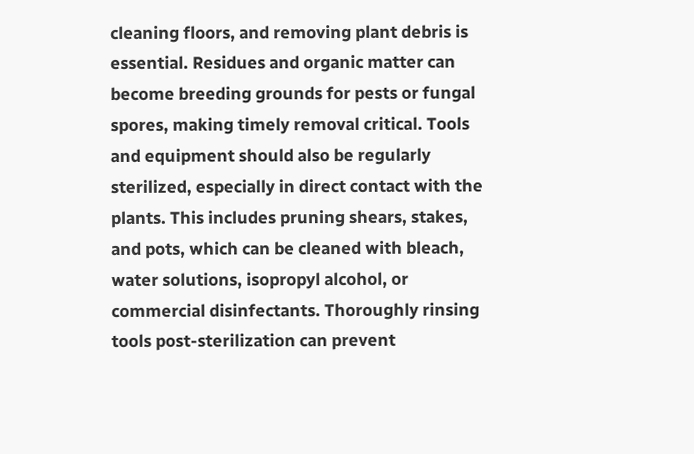cleaning floors, and removing plant debris is essential. Residues and organic matter can become breeding grounds for pests or fungal spores, making timely removal critical. Tools and equipment should also be regularly sterilized, especially in direct contact with the plants. This includes pruning shears, stakes, and pots, which can be cleaned with bleach, water solutions, isopropyl alcohol, or commercial disinfectants. Thoroughly rinsing tools post-sterilization can prevent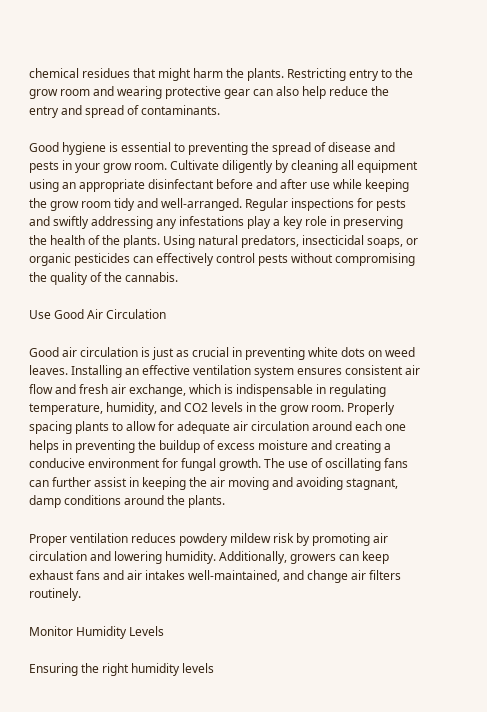chemical residues that might harm the plants. Restricting entry to the grow room and wearing protective gear can also help reduce the entry and spread of contaminants.

Good hygiene is essential to preventing the spread of disease and pests in your grow room. Cultivate diligently by cleaning all equipment using an appropriate disinfectant before and after use while keeping the grow room tidy and well-arranged. Regular inspections for pests and swiftly addressing any infestations play a key role in preserving the health of the plants. Using natural predators, insecticidal soaps, or organic pesticides can effectively control pests without compromising the quality of the cannabis.

Use Good Air Circulation

Good air circulation is just as crucial in preventing white dots on weed leaves. Installing an effective ventilation system ensures consistent air flow and fresh air exchange, which is indispensable in regulating temperature, humidity, and CO2 levels in the grow room. Properly spacing plants to allow for adequate air circulation around each one helps in preventing the buildup of excess moisture and creating a conducive environment for fungal growth. The use of oscillating fans can further assist in keeping the air moving and avoiding stagnant, damp conditions around the plants.

Proper ventilation reduces powdery mildew risk by promoting air circulation and lowering humidity. Additionally, growers can keep exhaust fans and air intakes well-maintained, and change air filters routinely.

Monitor Humidity Levels

Ensuring the right humidity levels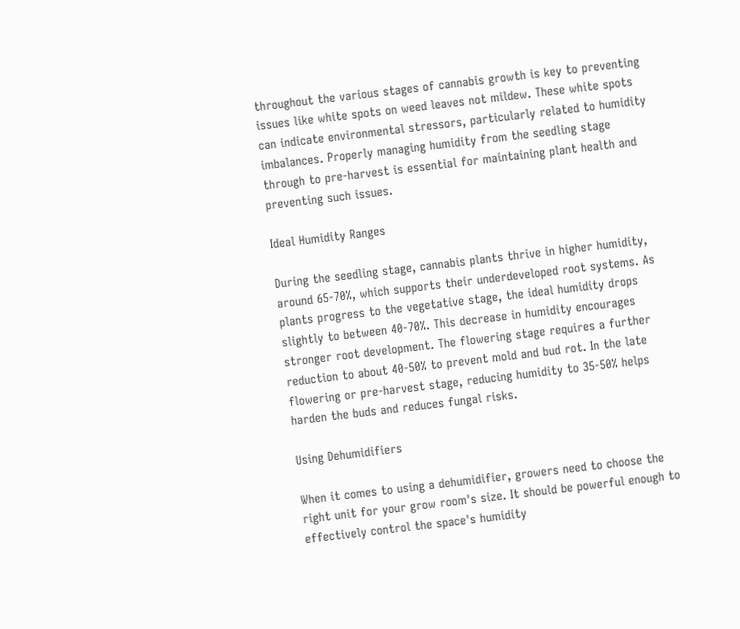throughout the various stages of cannabis growth is key to preventing issues like white spots on weed leaves not mildew. These white spots can indicate environmental stressors, particularly related to humidity imbalances. Properly managing humidity from the seedling stage through to pre-harvest is essential for maintaining plant health and preventing such issues.

Ideal Humidity Ranges

During the seedling stage, cannabis plants thrive in higher humidity, around 65-70%, which supports their underdeveloped root systems. As plants progress to the vegetative stage, the ideal humidity drops slightly to between 40-70%. This decrease in humidity encourages stronger root development. The flowering stage requires a further reduction to about 40-50% to prevent mold and bud rot. In the late flowering or pre-harvest stage, reducing humidity to 35-50% helps harden the buds and reduces fungal risks.

Using Dehumidifiers

When it comes to using a dehumidifier, growers need to choose the right unit for your grow room's size. It should be powerful enough to effectively control the space's humidity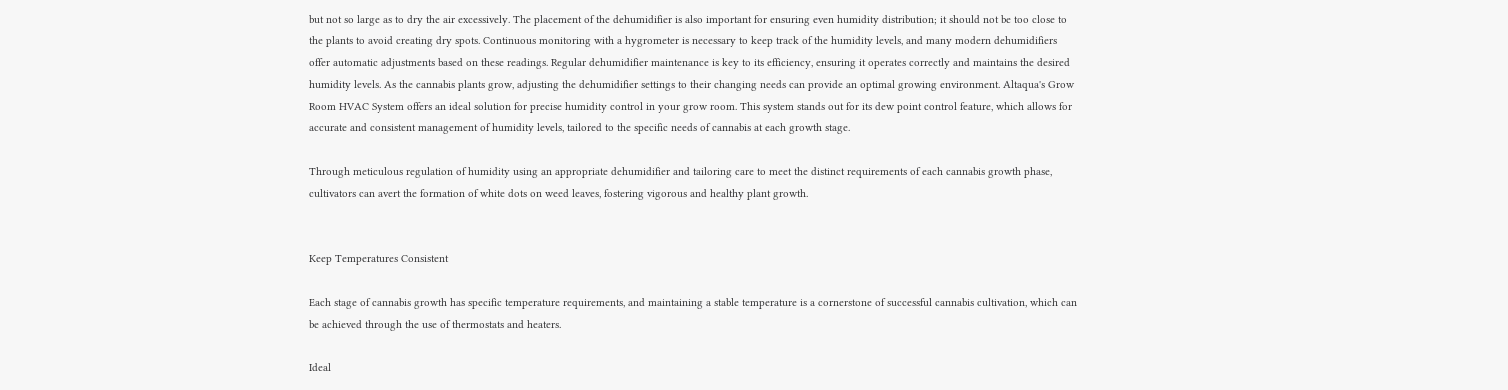but not so large as to dry the air excessively. The placement of the dehumidifier is also important for ensuring even humidity distribution; it should not be too close to the plants to avoid creating dry spots. Continuous monitoring with a hygrometer is necessary to keep track of the humidity levels, and many modern dehumidifiers offer automatic adjustments based on these readings. Regular dehumidifier maintenance is key to its efficiency, ensuring it operates correctly and maintains the desired humidity levels. As the cannabis plants grow, adjusting the dehumidifier settings to their changing needs can provide an optimal growing environment. Altaqua's Grow Room HVAC System offers an ideal solution for precise humidity control in your grow room. This system stands out for its dew point control feature, which allows for accurate and consistent management of humidity levels, tailored to the specific needs of cannabis at each growth stage.

Through meticulous regulation of humidity using an appropriate dehumidifier and tailoring care to meet the distinct requirements of each cannabis growth phase, cultivators can avert the formation of white dots on weed leaves, fostering vigorous and healthy plant growth.


Keep Temperatures Consistent

Each stage of cannabis growth has specific temperature requirements, and maintaining a stable temperature is a cornerstone of successful cannabis cultivation, which can be achieved through the use of thermostats and heaters.

Ideal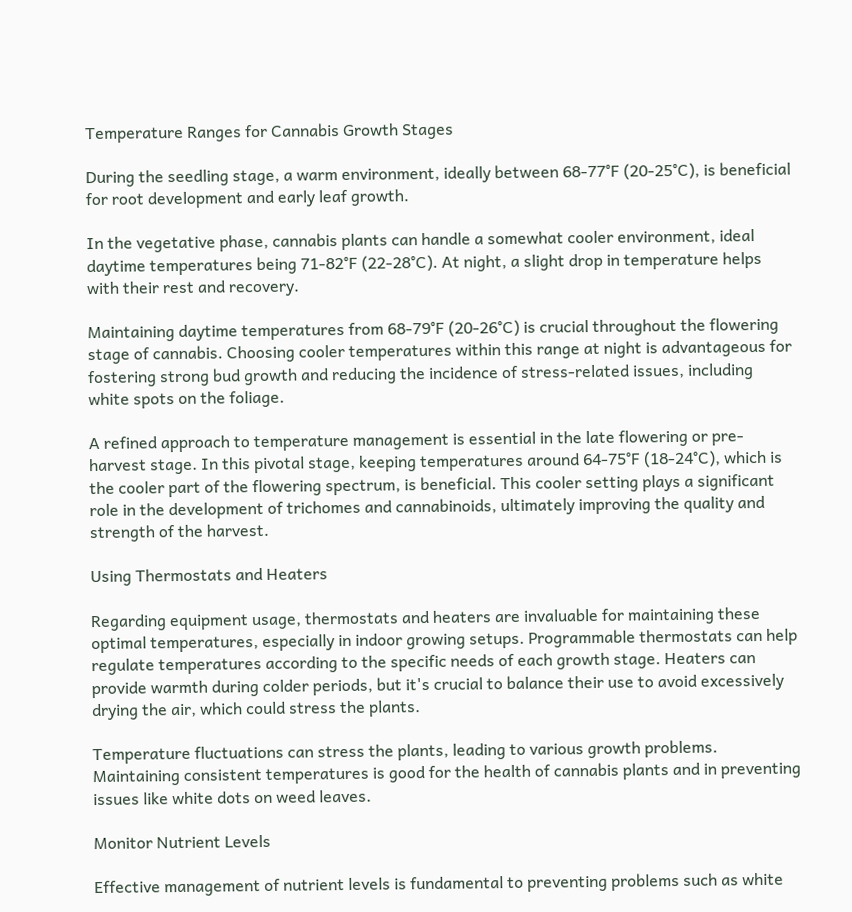Temperature Ranges for Cannabis Growth Stages

During the seedling stage, a warm environment, ideally between 68-77°F (20-25°C), is beneficial for root development and early leaf growth.

In the vegetative phase, cannabis plants can handle a somewhat cooler environment, ideal daytime temperatures being 71-82°F (22-28°C). At night, a slight drop in temperature helps with their rest and recovery.

Maintaining daytime temperatures from 68-79°F (20-26°C) is crucial throughout the flowering stage of cannabis. Choosing cooler temperatures within this range at night is advantageous for fostering strong bud growth and reducing the incidence of stress-related issues, including white spots on the foliage.

A refined approach to temperature management is essential in the late flowering or pre-harvest stage. In this pivotal stage, keeping temperatures around 64-75°F (18-24°C), which is the cooler part of the flowering spectrum, is beneficial. This cooler setting plays a significant role in the development of trichomes and cannabinoids, ultimately improving the quality and strength of the harvest.

Using Thermostats and Heaters

Regarding equipment usage, thermostats and heaters are invaluable for maintaining these optimal temperatures, especially in indoor growing setups. Programmable thermostats can help regulate temperatures according to the specific needs of each growth stage. Heaters can provide warmth during colder periods, but it's crucial to balance their use to avoid excessively drying the air, which could stress the plants.

Temperature fluctuations can stress the plants, leading to various growth problems. Maintaining consistent temperatures is good for the health of cannabis plants and in preventing issues like white dots on weed leaves.

Monitor Nutrient Levels

Effective management of nutrient levels is fundamental to preventing problems such as white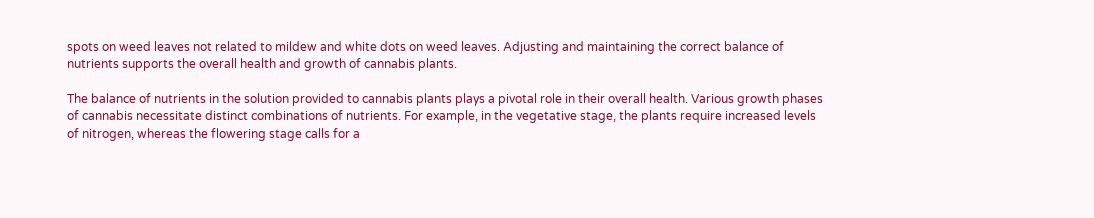spots on weed leaves not related to mildew and white dots on weed leaves. Adjusting and maintaining the correct balance of nutrients supports the overall health and growth of cannabis plants.

The balance of nutrients in the solution provided to cannabis plants plays a pivotal role in their overall health. Various growth phases of cannabis necessitate distinct combinations of nutrients. For example, in the vegetative stage, the plants require increased levels of nitrogen, whereas the flowering stage calls for a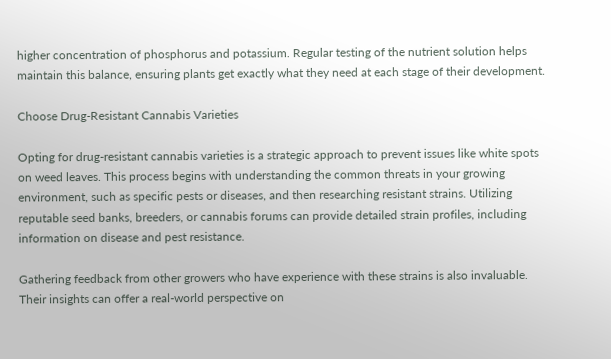higher concentration of phosphorus and potassium. Regular testing of the nutrient solution helps maintain this balance, ensuring plants get exactly what they need at each stage of their development.

Choose Drug-Resistant Cannabis Varieties

Opting for drug-resistant cannabis varieties is a strategic approach to prevent issues like white spots on weed leaves. This process begins with understanding the common threats in your growing environment, such as specific pests or diseases, and then researching resistant strains. Utilizing reputable seed banks, breeders, or cannabis forums can provide detailed strain profiles, including information on disease and pest resistance.

Gathering feedback from other growers who have experience with these strains is also invaluable. Their insights can offer a real-world perspective on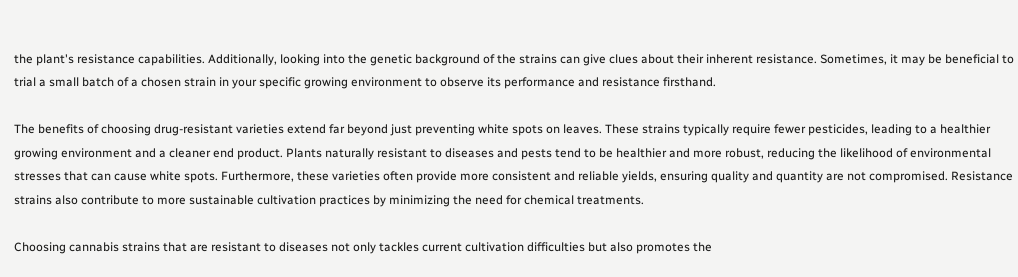the plant's resistance capabilities. Additionally, looking into the genetic background of the strains can give clues about their inherent resistance. Sometimes, it may be beneficial to trial a small batch of a chosen strain in your specific growing environment to observe its performance and resistance firsthand.

The benefits of choosing drug-resistant varieties extend far beyond just preventing white spots on leaves. These strains typically require fewer pesticides, leading to a healthier growing environment and a cleaner end product. Plants naturally resistant to diseases and pests tend to be healthier and more robust, reducing the likelihood of environmental stresses that can cause white spots. Furthermore, these varieties often provide more consistent and reliable yields, ensuring quality and quantity are not compromised. Resistance strains also contribute to more sustainable cultivation practices by minimizing the need for chemical treatments.

Choosing cannabis strains that are resistant to diseases not only tackles current cultivation difficulties but also promotes the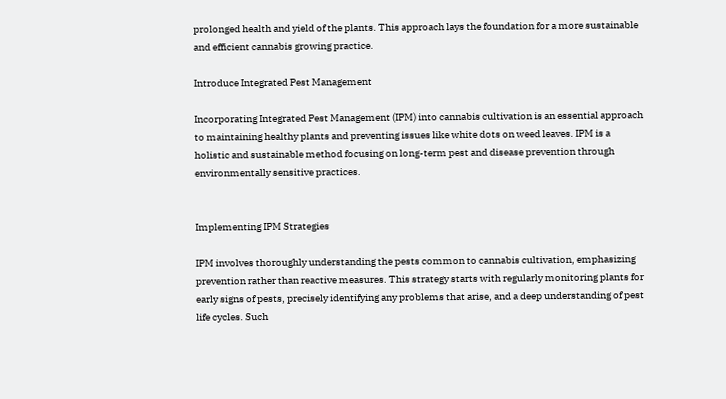prolonged health and yield of the plants. This approach lays the foundation for a more sustainable and efficient cannabis growing practice.

Introduce Integrated Pest Management

Incorporating Integrated Pest Management (IPM) into cannabis cultivation is an essential approach to maintaining healthy plants and preventing issues like white dots on weed leaves. IPM is a holistic and sustainable method focusing on long-term pest and disease prevention through environmentally sensitive practices.


Implementing IPM Strategies

IPM involves thoroughly understanding the pests common to cannabis cultivation, emphasizing prevention rather than reactive measures. This strategy starts with regularly monitoring plants for early signs of pests, precisely identifying any problems that arise, and a deep understanding of pest life cycles. Such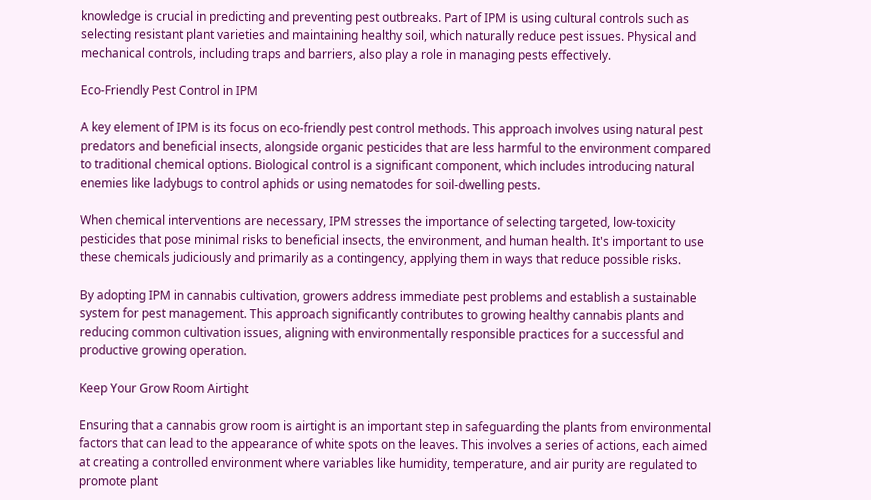knowledge is crucial in predicting and preventing pest outbreaks. Part of IPM is using cultural controls such as selecting resistant plant varieties and maintaining healthy soil, which naturally reduce pest issues. Physical and mechanical controls, including traps and barriers, also play a role in managing pests effectively.

Eco-Friendly Pest Control in IPM

A key element of IPM is its focus on eco-friendly pest control methods. This approach involves using natural pest predators and beneficial insects, alongside organic pesticides that are less harmful to the environment compared to traditional chemical options. Biological control is a significant component, which includes introducing natural enemies like ladybugs to control aphids or using nematodes for soil-dwelling pests.

When chemical interventions are necessary, IPM stresses the importance of selecting targeted, low-toxicity pesticides that pose minimal risks to beneficial insects, the environment, and human health. It's important to use these chemicals judiciously and primarily as a contingency, applying them in ways that reduce possible risks.

By adopting IPM in cannabis cultivation, growers address immediate pest problems and establish a sustainable system for pest management. This approach significantly contributes to growing healthy cannabis plants and reducing common cultivation issues, aligning with environmentally responsible practices for a successful and productive growing operation.

Keep Your Grow Room Airtight

Ensuring that a cannabis grow room is airtight is an important step in safeguarding the plants from environmental factors that can lead to the appearance of white spots on the leaves. This involves a series of actions, each aimed at creating a controlled environment where variables like humidity, temperature, and air purity are regulated to promote plant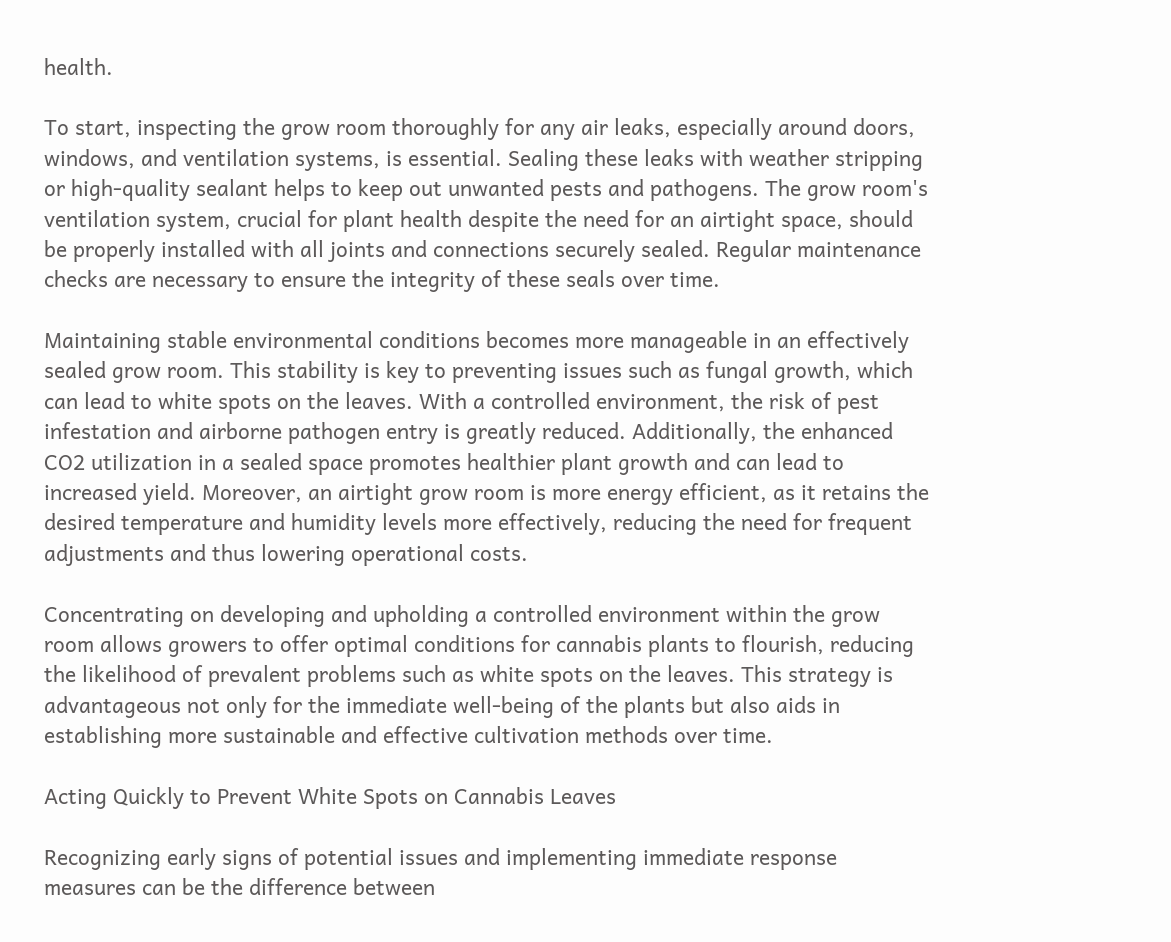health.

To start, inspecting the grow room thoroughly for any air leaks, especially around doors, windows, and ventilation systems, is essential. Sealing these leaks with weather stripping or high-quality sealant helps to keep out unwanted pests and pathogens. The grow room's ventilation system, crucial for plant health despite the need for an airtight space, should be properly installed with all joints and connections securely sealed. Regular maintenance checks are necessary to ensure the integrity of these seals over time.

Maintaining stable environmental conditions becomes more manageable in an effectively sealed grow room. This stability is key to preventing issues such as fungal growth, which can lead to white spots on the leaves. With a controlled environment, the risk of pest infestation and airborne pathogen entry is greatly reduced. Additionally, the enhanced CO2 utilization in a sealed space promotes healthier plant growth and can lead to increased yield. Moreover, an airtight grow room is more energy efficient, as it retains the desired temperature and humidity levels more effectively, reducing the need for frequent adjustments and thus lowering operational costs.

Concentrating on developing and upholding a controlled environment within the grow room allows growers to offer optimal conditions for cannabis plants to flourish, reducing the likelihood of prevalent problems such as white spots on the leaves. This strategy is advantageous not only for the immediate well-being of the plants but also aids in establishing more sustainable and effective cultivation methods over time.

Acting Quickly to Prevent White Spots on Cannabis Leaves

Recognizing early signs of potential issues and implementing immediate response measures can be the difference between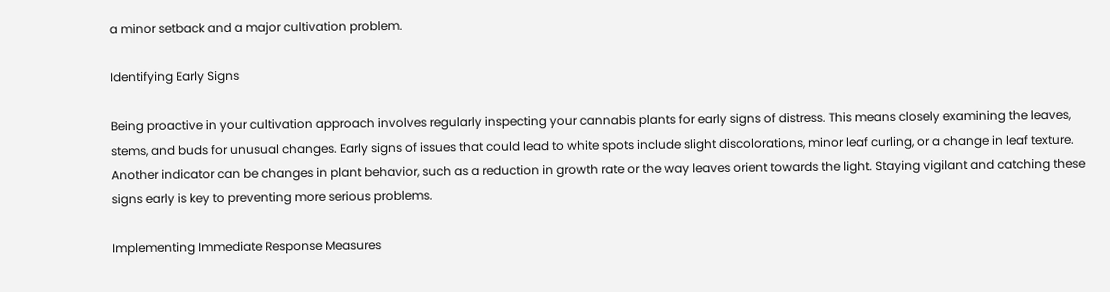a minor setback and a major cultivation problem.

Identifying Early Signs

Being proactive in your cultivation approach involves regularly inspecting your cannabis plants for early signs of distress. This means closely examining the leaves, stems, and buds for unusual changes. Early signs of issues that could lead to white spots include slight discolorations, minor leaf curling, or a change in leaf texture. Another indicator can be changes in plant behavior, such as a reduction in growth rate or the way leaves orient towards the light. Staying vigilant and catching these signs early is key to preventing more serious problems.

Implementing Immediate Response Measures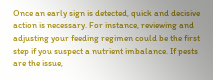Once an early sign is detected, quick and decisive action is necessary. For instance, reviewing and adjusting your feeding regimen could be the first step if you suspect a nutrient imbalance. If pests are the issue,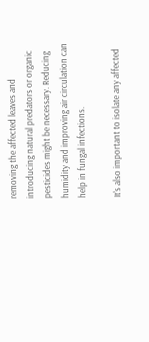removing the affected leaves and introducing natural predators or organic pesticides might be necessary. Reducing humidity and improving air circulation can help in fungal infections.

It's also important to isolate any affected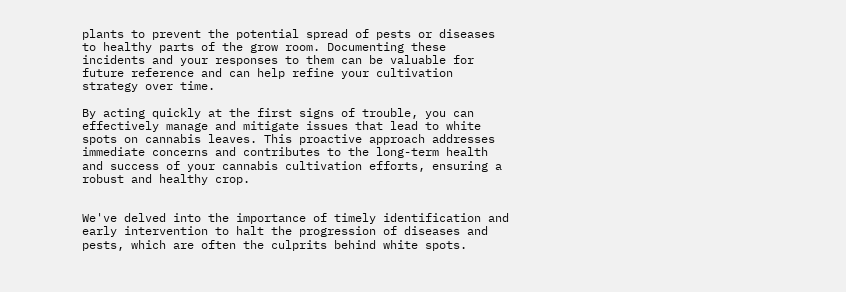plants to prevent the potential spread of pests or diseases to healthy parts of the grow room. Documenting these incidents and your responses to them can be valuable for future reference and can help refine your cultivation strategy over time.

By acting quickly at the first signs of trouble, you can effectively manage and mitigate issues that lead to white spots on cannabis leaves. This proactive approach addresses immediate concerns and contributes to the long-term health and success of your cannabis cultivation efforts, ensuring a robust and healthy crop.


We've delved into the importance of timely identification and early intervention to halt the progression of diseases and pests, which are often the culprits behind white spots.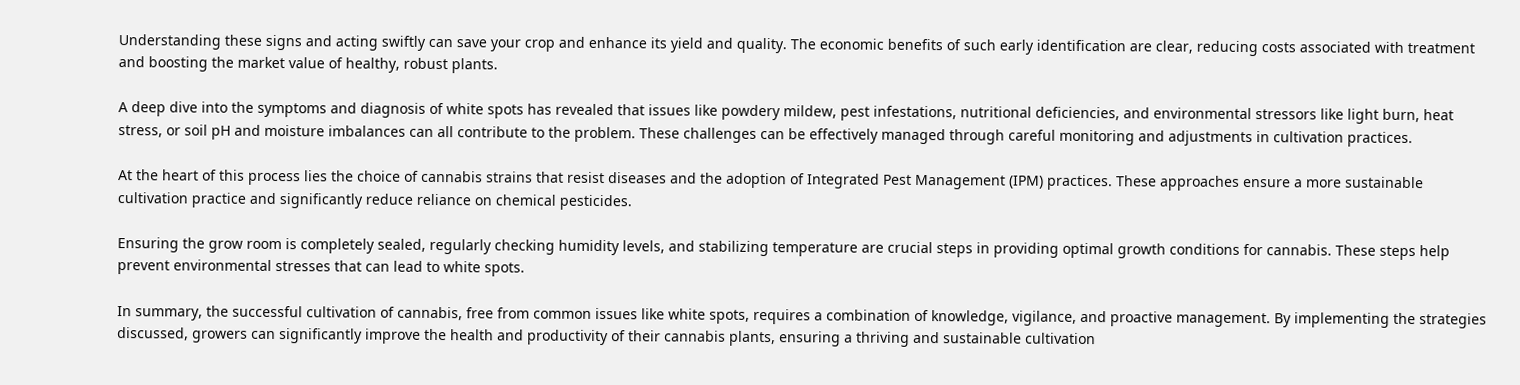Understanding these signs and acting swiftly can save your crop and enhance its yield and quality. The economic benefits of such early identification are clear, reducing costs associated with treatment and boosting the market value of healthy, robust plants.

A deep dive into the symptoms and diagnosis of white spots has revealed that issues like powdery mildew, pest infestations, nutritional deficiencies, and environmental stressors like light burn, heat stress, or soil pH and moisture imbalances can all contribute to the problem. These challenges can be effectively managed through careful monitoring and adjustments in cultivation practices.

At the heart of this process lies the choice of cannabis strains that resist diseases and the adoption of Integrated Pest Management (IPM) practices. These approaches ensure a more sustainable cultivation practice and significantly reduce reliance on chemical pesticides.

Ensuring the grow room is completely sealed, regularly checking humidity levels, and stabilizing temperature are crucial steps in providing optimal growth conditions for cannabis. These steps help prevent environmental stresses that can lead to white spots.

In summary, the successful cultivation of cannabis, free from common issues like white spots, requires a combination of knowledge, vigilance, and proactive management. By implementing the strategies discussed, growers can significantly improve the health and productivity of their cannabis plants, ensuring a thriving and sustainable cultivation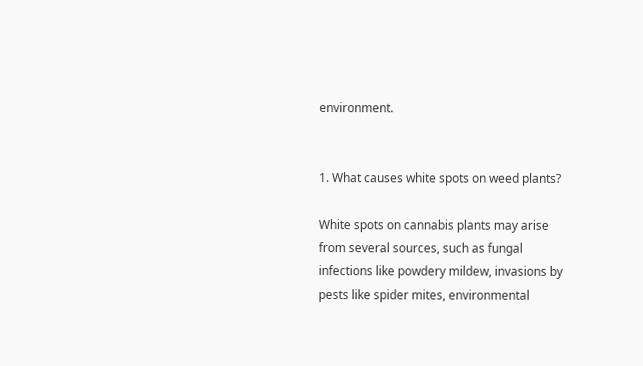environment.


1. What causes white spots on weed plants?

White spots on cannabis plants may arise from several sources, such as fungal infections like powdery mildew, invasions by pests like spider mites, environmental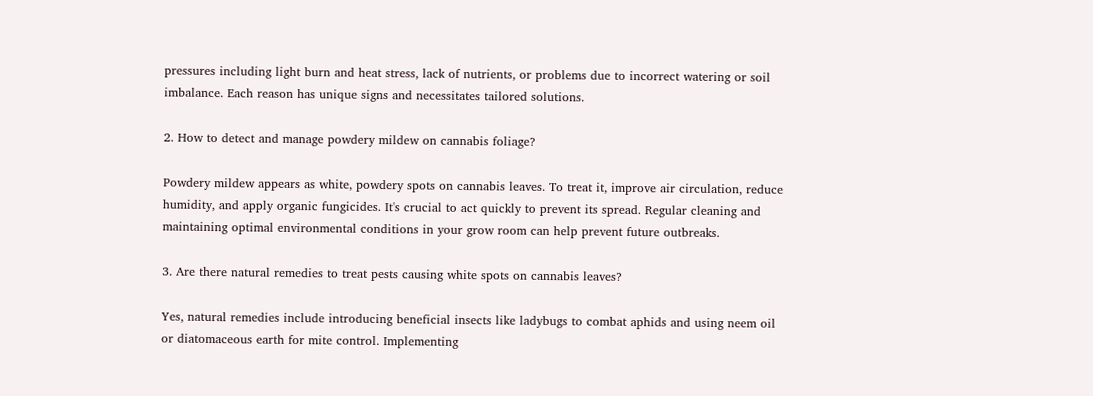pressures including light burn and heat stress, lack of nutrients, or problems due to incorrect watering or soil imbalance. Each reason has unique signs and necessitates tailored solutions.

2. How to detect and manage powdery mildew on cannabis foliage?

Powdery mildew appears as white, powdery spots on cannabis leaves. To treat it, improve air circulation, reduce humidity, and apply organic fungicides. It's crucial to act quickly to prevent its spread. Regular cleaning and maintaining optimal environmental conditions in your grow room can help prevent future outbreaks.

3. Are there natural remedies to treat pests causing white spots on cannabis leaves?

Yes, natural remedies include introducing beneficial insects like ladybugs to combat aphids and using neem oil or diatomaceous earth for mite control. Implementing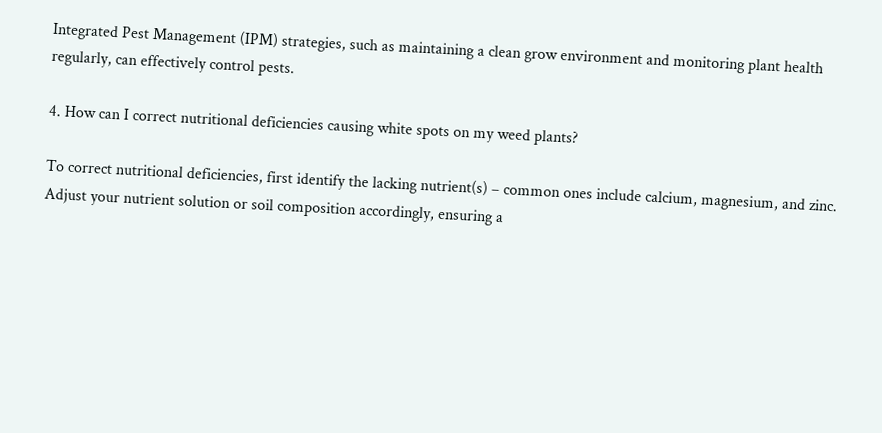Integrated Pest Management (IPM) strategies, such as maintaining a clean grow environment and monitoring plant health regularly, can effectively control pests.

4. How can I correct nutritional deficiencies causing white spots on my weed plants?

To correct nutritional deficiencies, first identify the lacking nutrient(s) – common ones include calcium, magnesium, and zinc. Adjust your nutrient solution or soil composition accordingly, ensuring a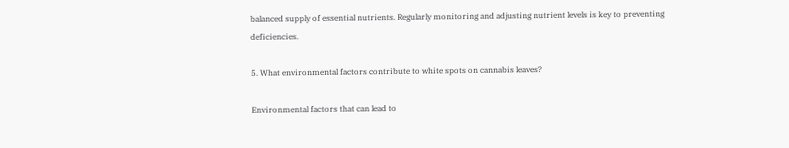balanced supply of essential nutrients. Regularly monitoring and adjusting nutrient levels is key to preventing deficiencies.

5. What environmental factors contribute to white spots on cannabis leaves?

Environmental factors that can lead to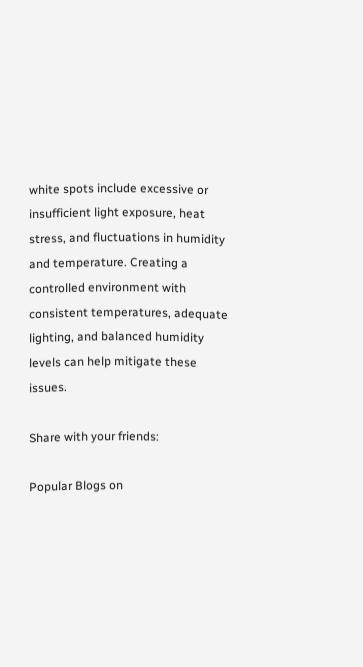white spots include excessive or insufficient light exposure, heat stress, and fluctuations in humidity and temperature. Creating a controlled environment with consistent temperatures, adequate lighting, and balanced humidity levels can help mitigate these issues.

Share with your friends:

Popular Blogs on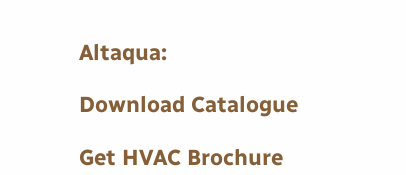Altaqua:

Download Catalogue

Get HVAC Brochure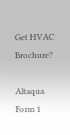Get HVAC Brochure?

Altaqua Form 1